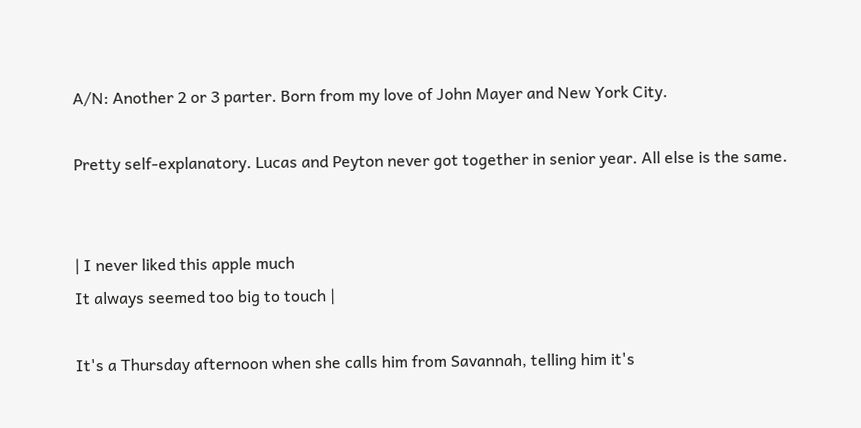A/N: Another 2 or 3 parter. Born from my love of John Mayer and New York City.

Pretty self-explanatory. Lucas and Peyton never got together in senior year. All else is the same.


| I never liked this apple much
It always seemed too big to touch |

It's a Thursday afternoon when she calls him from Savannah, telling him it's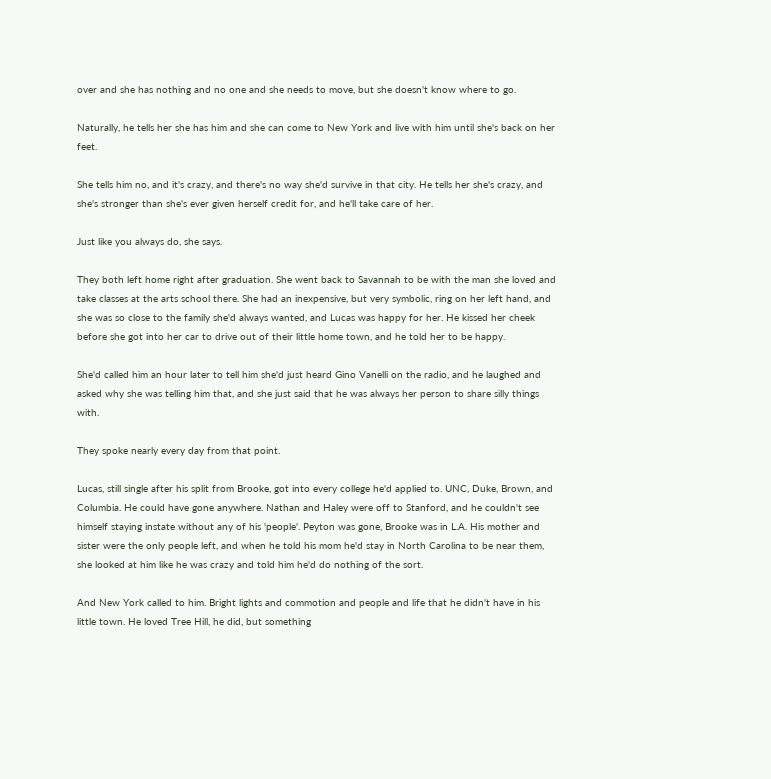over and she has nothing and no one and she needs to move, but she doesn't know where to go.

Naturally, he tells her she has him and she can come to New York and live with him until she's back on her feet.

She tells him no, and it's crazy, and there's no way she'd survive in that city. He tells her she's crazy, and she's stronger than she's ever given herself credit for, and he'll take care of her.

Just like you always do, she says.

They both left home right after graduation. She went back to Savannah to be with the man she loved and take classes at the arts school there. She had an inexpensive, but very symbolic, ring on her left hand, and she was so close to the family she'd always wanted, and Lucas was happy for her. He kissed her cheek before she got into her car to drive out of their little home town, and he told her to be happy.

She'd called him an hour later to tell him she'd just heard Gino Vanelli on the radio, and he laughed and asked why she was telling him that, and she just said that he was always her person to share silly things with.

They spoke nearly every day from that point.

Lucas, still single after his split from Brooke, got into every college he'd applied to. UNC, Duke, Brown, and Columbia. He could have gone anywhere. Nathan and Haley were off to Stanford, and he couldn't see himself staying instate without any of his 'people'. Peyton was gone, Brooke was in L.A. His mother and sister were the only people left, and when he told his mom he'd stay in North Carolina to be near them, she looked at him like he was crazy and told him he'd do nothing of the sort.

And New York called to him. Bright lights and commotion and people and life that he didn't have in his little town. He loved Tree Hill, he did, but something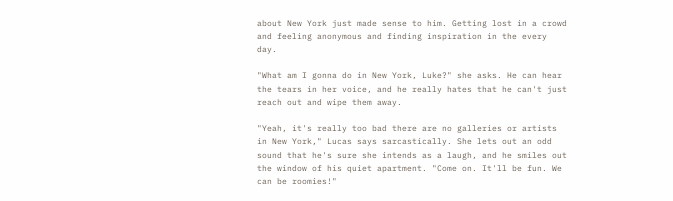about New York just made sense to him. Getting lost in a crowd and feeling anonymous and finding inspiration in the every day.

"What am I gonna do in New York, Luke?" she asks. He can hear the tears in her voice, and he really hates that he can't just reach out and wipe them away.

"Yeah, it's really too bad there are no galleries or artists in New York," Lucas says sarcastically. She lets out an odd sound that he's sure she intends as a laugh, and he smiles out the window of his quiet apartment. "Come on. It'll be fun. We can be roomies!"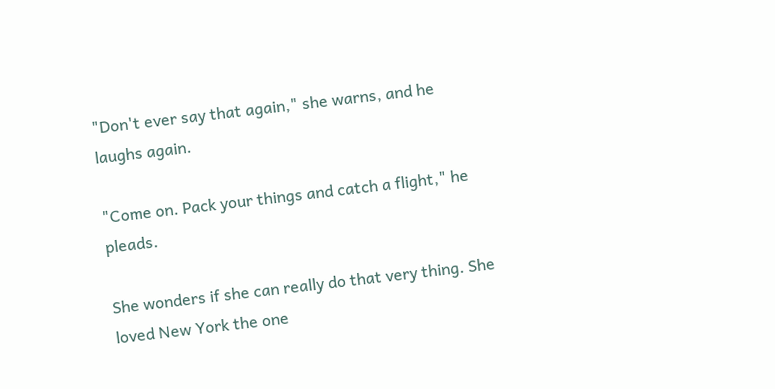"Don't ever say that again," she warns, and he laughs again.

"Come on. Pack your things and catch a flight," he pleads.

She wonders if she can really do that very thing. She loved New York the one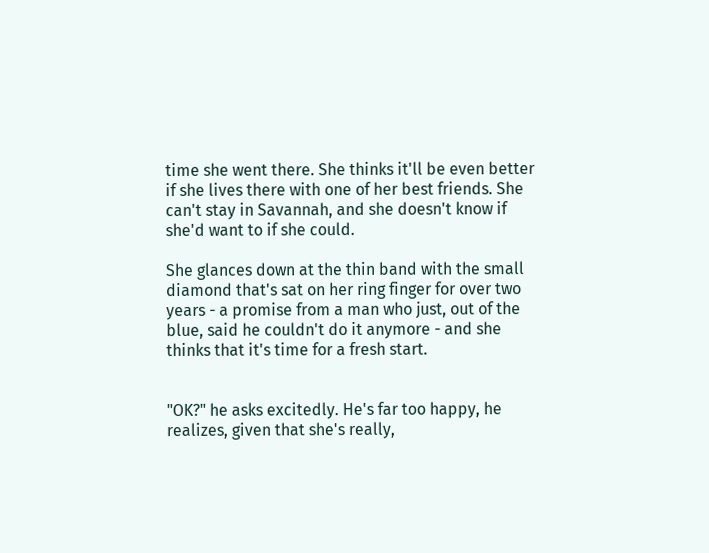time she went there. She thinks it'll be even better if she lives there with one of her best friends. She can't stay in Savannah, and she doesn't know if she'd want to if she could.

She glances down at the thin band with the small diamond that's sat on her ring finger for over two years - a promise from a man who just, out of the blue, said he couldn't do it anymore - and she thinks that it's time for a fresh start.


"OK?" he asks excitedly. He's far too happy, he realizes, given that she's really,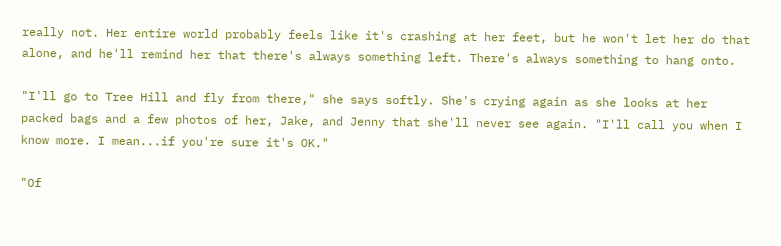really not. Her entire world probably feels like it's crashing at her feet, but he won't let her do that alone, and he'll remind her that there's always something left. There's always something to hang onto.

"I'll go to Tree Hill and fly from there," she says softly. She's crying again as she looks at her packed bags and a few photos of her, Jake, and Jenny that she'll never see again. "I'll call you when I know more. I mean...if you're sure it's OK."

"Of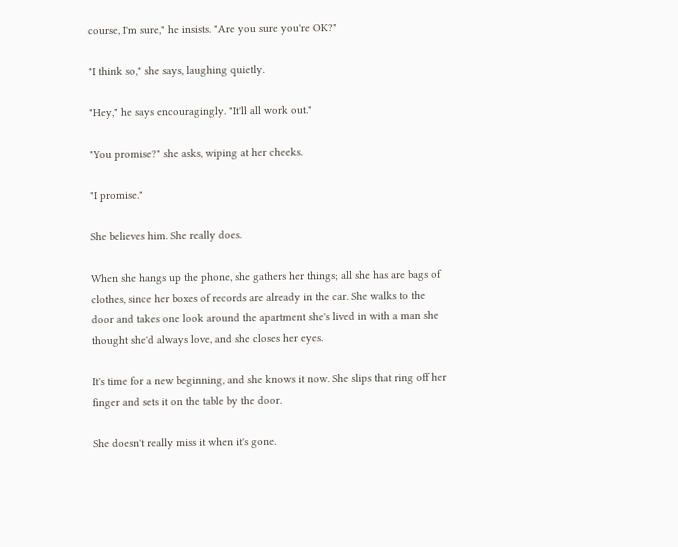course, I'm sure," he insists. "Are you sure you're OK?"

"I think so," she says, laughing quietly.

"Hey," he says encouragingly. "It'll all work out."

"You promise?" she asks, wiping at her cheeks.

"I promise."

She believes him. She really does.

When she hangs up the phone, she gathers her things; all she has are bags of clothes, since her boxes of records are already in the car. She walks to the door and takes one look around the apartment she's lived in with a man she thought she'd always love, and she closes her eyes.

It's time for a new beginning, and she knows it now. She slips that ring off her finger and sets it on the table by the door.

She doesn't really miss it when it's gone.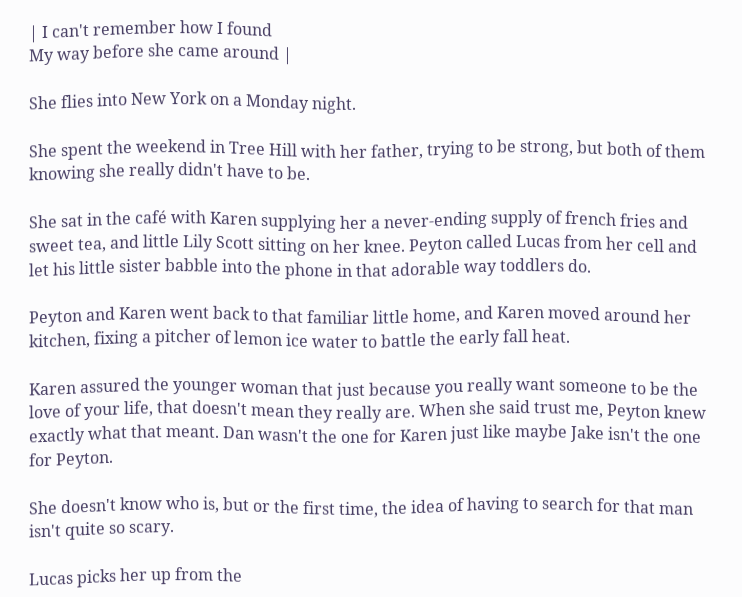| I can't remember how I found
My way before she came around |

She flies into New York on a Monday night.

She spent the weekend in Tree Hill with her father, trying to be strong, but both of them knowing she really didn't have to be.

She sat in the café with Karen supplying her a never-ending supply of french fries and sweet tea, and little Lily Scott sitting on her knee. Peyton called Lucas from her cell and let his little sister babble into the phone in that adorable way toddlers do.

Peyton and Karen went back to that familiar little home, and Karen moved around her kitchen, fixing a pitcher of lemon ice water to battle the early fall heat.

Karen assured the younger woman that just because you really want someone to be the love of your life, that doesn't mean they really are. When she said trust me, Peyton knew exactly what that meant. Dan wasn't the one for Karen just like maybe Jake isn't the one for Peyton.

She doesn't know who is, but or the first time, the idea of having to search for that man isn't quite so scary.

Lucas picks her up from the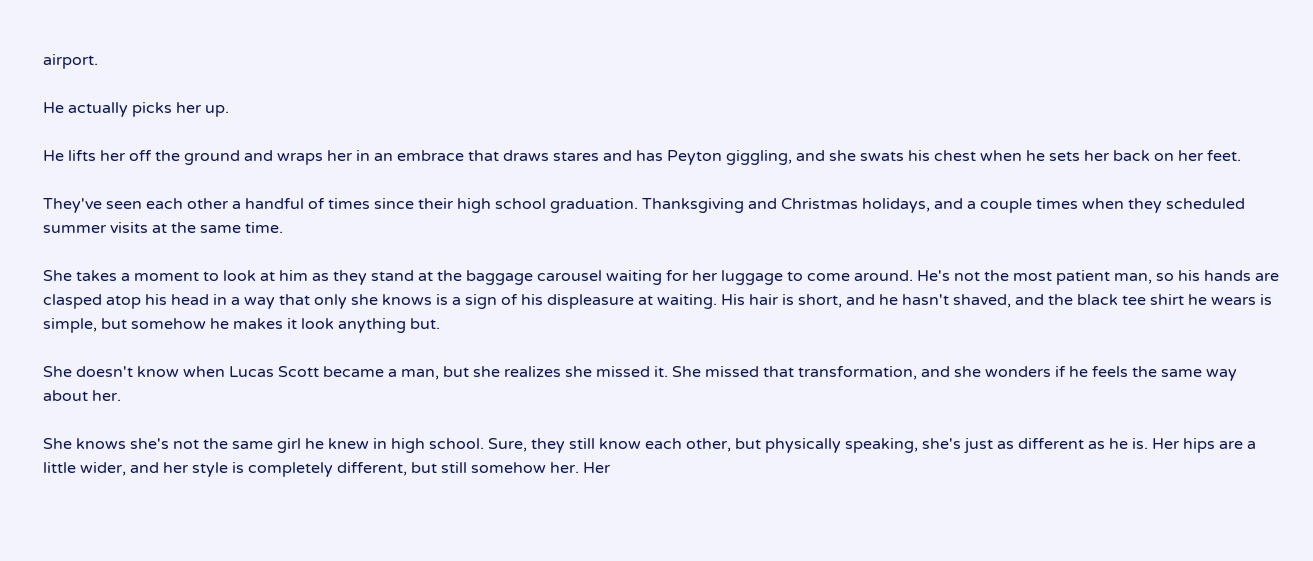airport.

He actually picks her up.

He lifts her off the ground and wraps her in an embrace that draws stares and has Peyton giggling, and she swats his chest when he sets her back on her feet.

They've seen each other a handful of times since their high school graduation. Thanksgiving and Christmas holidays, and a couple times when they scheduled summer visits at the same time.

She takes a moment to look at him as they stand at the baggage carousel waiting for her luggage to come around. He's not the most patient man, so his hands are clasped atop his head in a way that only she knows is a sign of his displeasure at waiting. His hair is short, and he hasn't shaved, and the black tee shirt he wears is simple, but somehow he makes it look anything but.

She doesn't know when Lucas Scott became a man, but she realizes she missed it. She missed that transformation, and she wonders if he feels the same way about her.

She knows she's not the same girl he knew in high school. Sure, they still know each other, but physically speaking, she's just as different as he is. Her hips are a little wider, and her style is completely different, but still somehow her. Her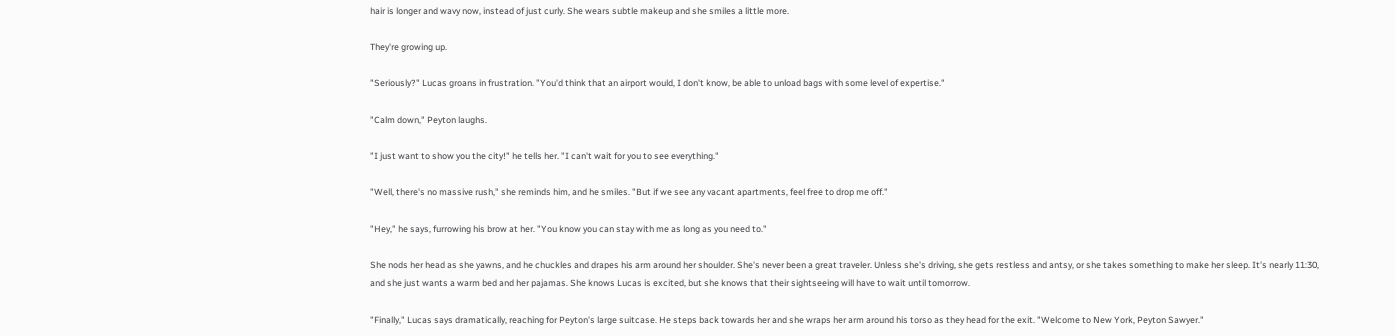hair is longer and wavy now, instead of just curly. She wears subtle makeup and she smiles a little more.

They're growing up.

"Seriously?" Lucas groans in frustration. "You'd think that an airport would, I don't know, be able to unload bags with some level of expertise."

"Calm down," Peyton laughs.

"I just want to show you the city!" he tells her. "I can't wait for you to see everything."

"Well, there's no massive rush," she reminds him, and he smiles. "But if we see any vacant apartments, feel free to drop me off."

"Hey," he says, furrowing his brow at her. "You know you can stay with me as long as you need to."

She nods her head as she yawns, and he chuckles and drapes his arm around her shoulder. She's never been a great traveler. Unless she's driving, she gets restless and antsy, or she takes something to make her sleep. It's nearly 11:30, and she just wants a warm bed and her pajamas. She knows Lucas is excited, but she knows that their sightseeing will have to wait until tomorrow.

"Finally," Lucas says dramatically, reaching for Peyton's large suitcase. He steps back towards her and she wraps her arm around his torso as they head for the exit. "Welcome to New York, Peyton Sawyer."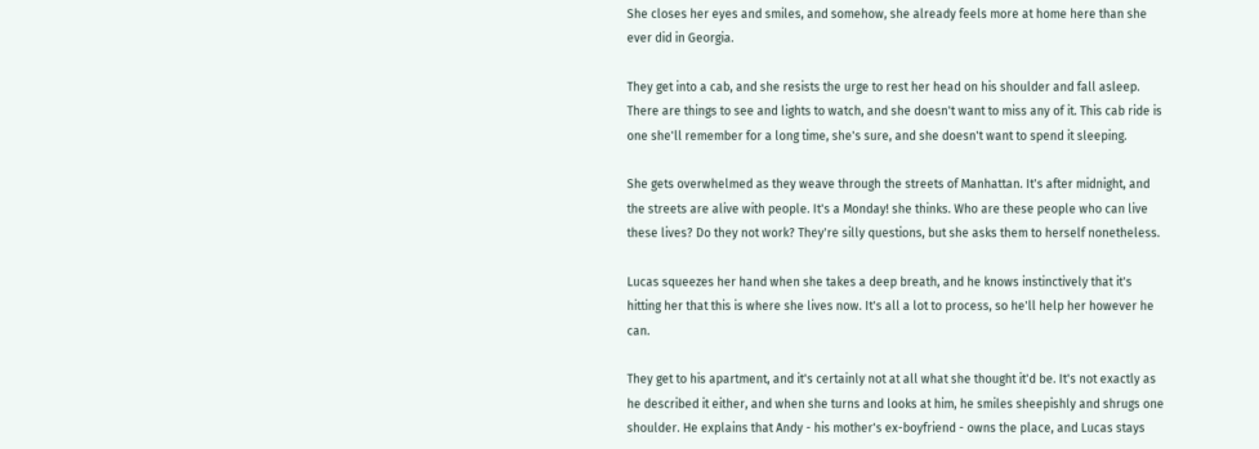She closes her eyes and smiles, and somehow, she already feels more at home here than she ever did in Georgia.

They get into a cab, and she resists the urge to rest her head on his shoulder and fall asleep. There are things to see and lights to watch, and she doesn't want to miss any of it. This cab ride is one she'll remember for a long time, she's sure, and she doesn't want to spend it sleeping.

She gets overwhelmed as they weave through the streets of Manhattan. It's after midnight, and the streets are alive with people. It's a Monday! she thinks. Who are these people who can live these lives? Do they not work? They're silly questions, but she asks them to herself nonetheless.

Lucas squeezes her hand when she takes a deep breath, and he knows instinctively that it's hitting her that this is where she lives now. It's all a lot to process, so he'll help her however he can.

They get to his apartment, and it's certainly not at all what she thought it'd be. It's not exactly as he described it either, and when she turns and looks at him, he smiles sheepishly and shrugs one shoulder. He explains that Andy - his mother's ex-boyfriend - owns the place, and Lucas stays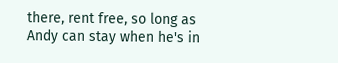there, rent free, so long as Andy can stay when he's in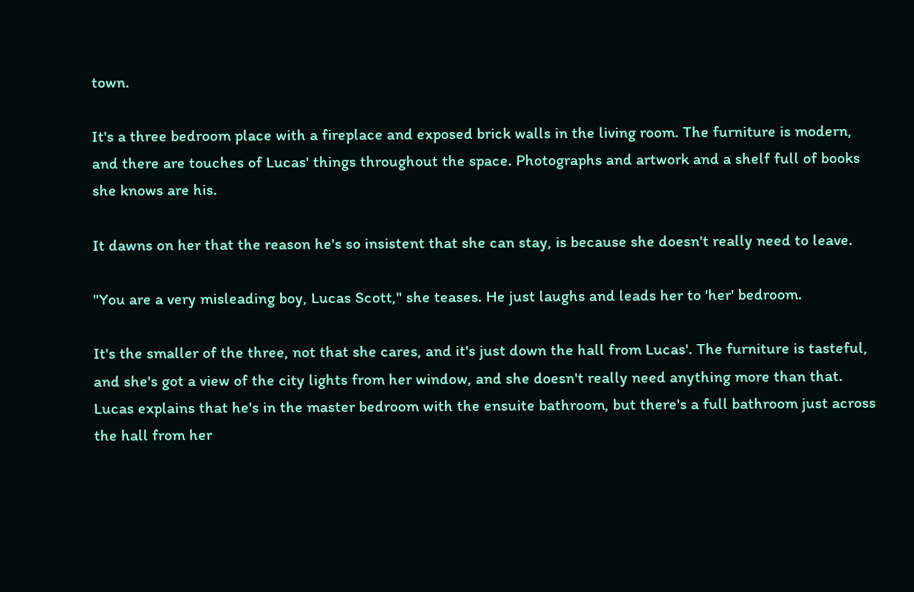town.

It's a three bedroom place with a fireplace and exposed brick walls in the living room. The furniture is modern, and there are touches of Lucas' things throughout the space. Photographs and artwork and a shelf full of books she knows are his.

It dawns on her that the reason he's so insistent that she can stay, is because she doesn't really need to leave.

"You are a very misleading boy, Lucas Scott," she teases. He just laughs and leads her to 'her' bedroom.

It's the smaller of the three, not that she cares, and it's just down the hall from Lucas'. The furniture is tasteful, and she's got a view of the city lights from her window, and she doesn't really need anything more than that. Lucas explains that he's in the master bedroom with the ensuite bathroom, but there's a full bathroom just across the hall from her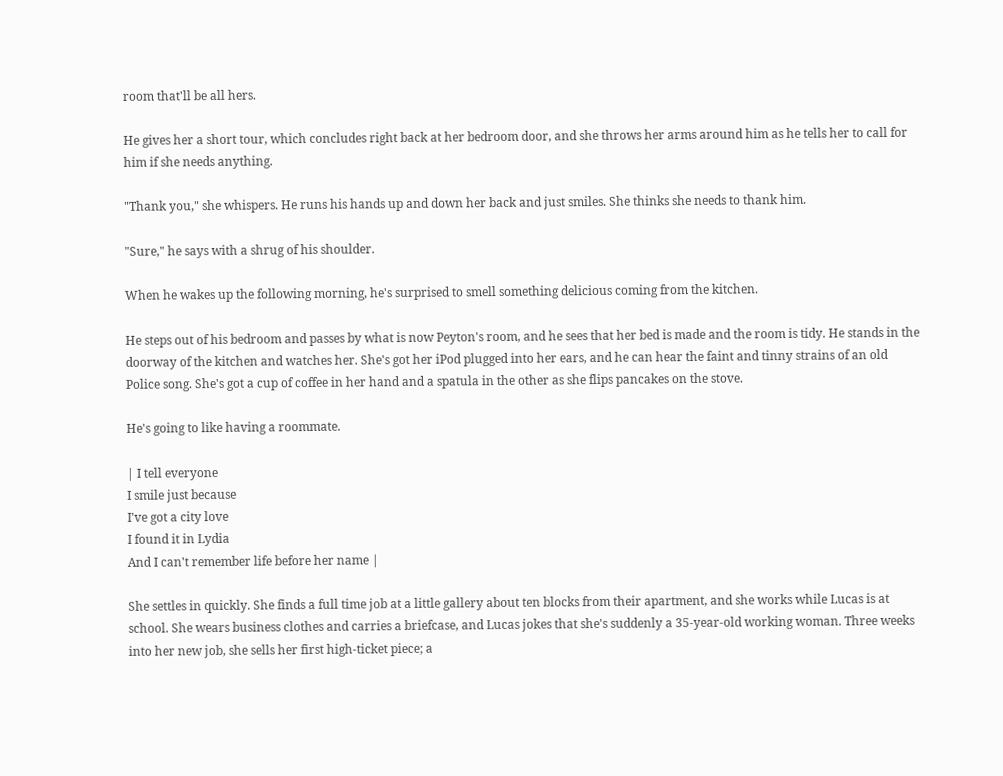room that'll be all hers.

He gives her a short tour, which concludes right back at her bedroom door, and she throws her arms around him as he tells her to call for him if she needs anything.

"Thank you," she whispers. He runs his hands up and down her back and just smiles. She thinks she needs to thank him.

"Sure," he says with a shrug of his shoulder.

When he wakes up the following morning, he's surprised to smell something delicious coming from the kitchen.

He steps out of his bedroom and passes by what is now Peyton's room, and he sees that her bed is made and the room is tidy. He stands in the doorway of the kitchen and watches her. She's got her iPod plugged into her ears, and he can hear the faint and tinny strains of an old Police song. She's got a cup of coffee in her hand and a spatula in the other as she flips pancakes on the stove.

He's going to like having a roommate.

| I tell everyone
I smile just because
I've got a city love
I found it in Lydia
And I can't remember life before her name |

She settles in quickly. She finds a full time job at a little gallery about ten blocks from their apartment, and she works while Lucas is at school. She wears business clothes and carries a briefcase, and Lucas jokes that she's suddenly a 35-year-old working woman. Three weeks into her new job, she sells her first high-ticket piece; a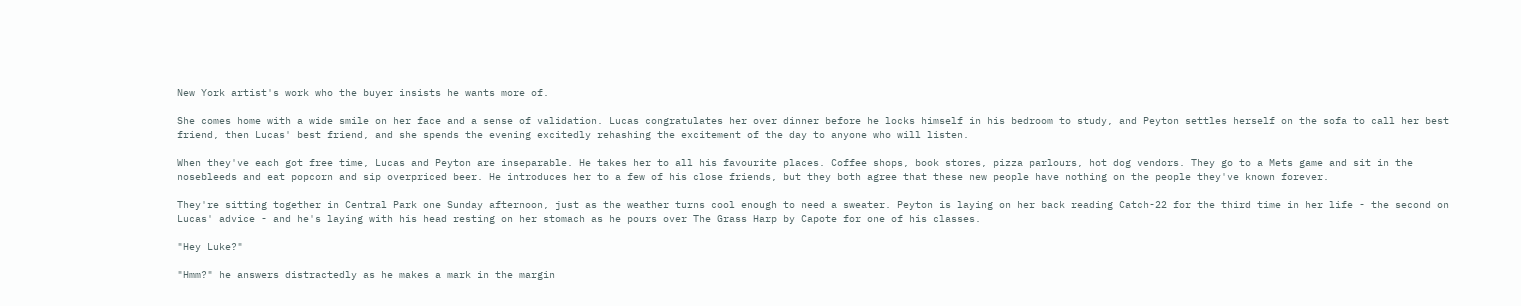New York artist's work who the buyer insists he wants more of.

She comes home with a wide smile on her face and a sense of validation. Lucas congratulates her over dinner before he locks himself in his bedroom to study, and Peyton settles herself on the sofa to call her best friend, then Lucas' best friend, and she spends the evening excitedly rehashing the excitement of the day to anyone who will listen.

When they've each got free time, Lucas and Peyton are inseparable. He takes her to all his favourite places. Coffee shops, book stores, pizza parlours, hot dog vendors. They go to a Mets game and sit in the nosebleeds and eat popcorn and sip overpriced beer. He introduces her to a few of his close friends, but they both agree that these new people have nothing on the people they've known forever.

They're sitting together in Central Park one Sunday afternoon, just as the weather turns cool enough to need a sweater. Peyton is laying on her back reading Catch-22 for the third time in her life - the second on Lucas' advice - and he's laying with his head resting on her stomach as he pours over The Grass Harp by Capote for one of his classes.

"Hey Luke?"

"Hmm?" he answers distractedly as he makes a mark in the margin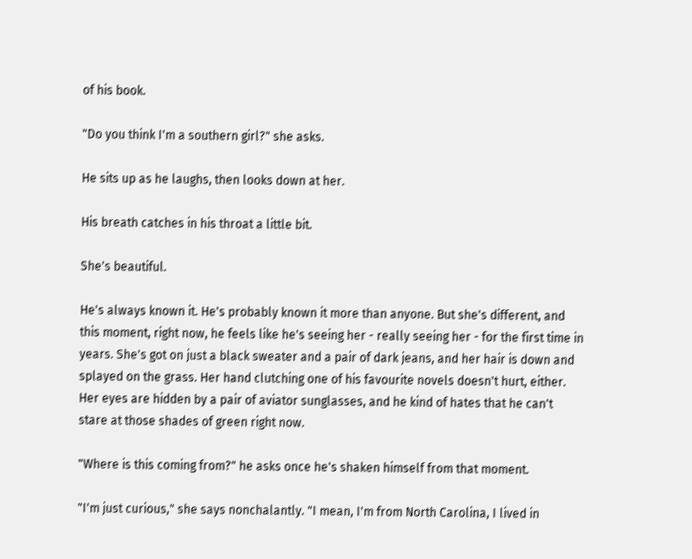of his book.

"Do you think I'm a southern girl?" she asks.

He sits up as he laughs, then looks down at her.

His breath catches in his throat a little bit.

She's beautiful.

He's always known it. He's probably known it more than anyone. But she's different, and this moment, right now, he feels like he's seeing her - really seeing her - for the first time in years. She's got on just a black sweater and a pair of dark jeans, and her hair is down and splayed on the grass. Her hand clutching one of his favourite novels doesn't hurt, either. Her eyes are hidden by a pair of aviator sunglasses, and he kind of hates that he can't stare at those shades of green right now.

"Where is this coming from?" he asks once he's shaken himself from that moment.

"I'm just curious," she says nonchalantly. "I mean, I'm from North Carolina, I lived in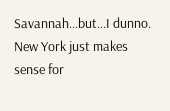Savannah...but...I dunno. New York just makes sense for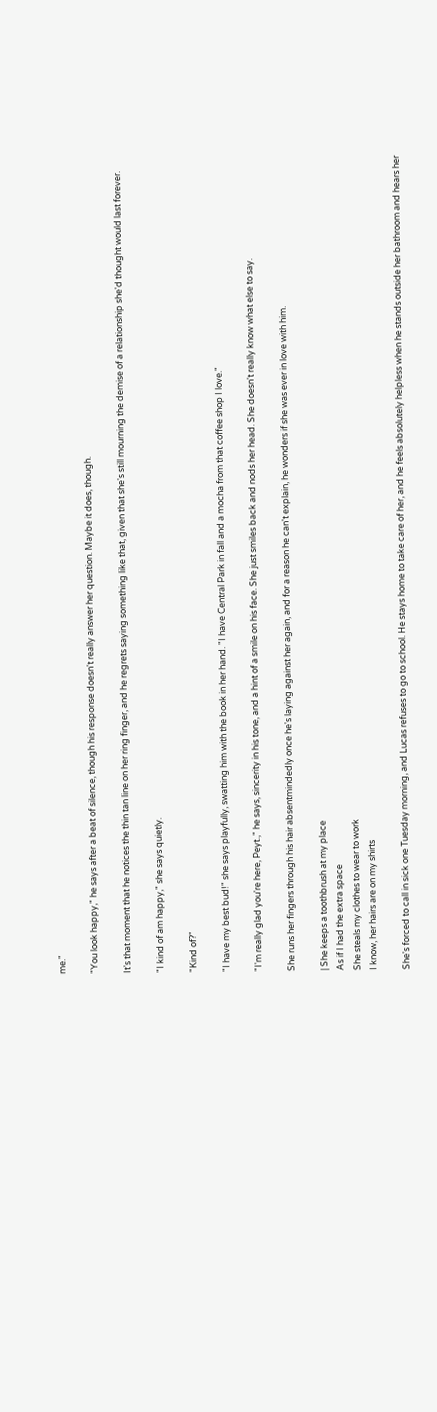me."

"You look happy," he says after a beat of silence, though his response doesn't really answer her question. Maybe it does, though.

It's that moment that he notices the thin tan line on her ring finger, and he regrets saying something like that, given that she's still mourning the demise of a relationship she'd thought would last forever.

"I kind of am happy," she says quietly.

"Kind of?"

"I have my best bud!" she says playfully, swatting him with the book in her hand. "I have Central Park in fall and a mocha from that coffee shop I love."

"I'm really glad you're here, Peyt.," he says, sincerity in his tone, and a hint of a smile on his face. She just smiles back and nods her head. She doesn't really know what else to say.

She runs her fingers through his hair absentmindedly once he's laying against her again, and for a reason he can't explain, he wonders if she was ever in love with him.

| She keeps a toothbrush at my place
As if I had the extra space
She steals my clothes to wear to work
I know, her hairs are on my shirts

She's forced to call in sick one Tuesday morning, and Lucas refuses to go to school. He stays home to take care of her, and he feels absolutely helpless when he stands outside her bathroom and hears her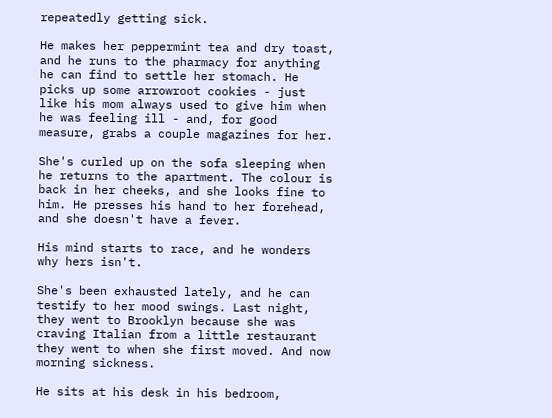repeatedly getting sick.

He makes her peppermint tea and dry toast, and he runs to the pharmacy for anything he can find to settle her stomach. He picks up some arrowroot cookies - just like his mom always used to give him when he was feeling ill - and, for good measure, grabs a couple magazines for her.

She's curled up on the sofa sleeping when he returns to the apartment. The colour is back in her cheeks, and she looks fine to him. He presses his hand to her forehead, and she doesn't have a fever.

His mind starts to race, and he wonders why hers isn't.

She's been exhausted lately, and he can testify to her mood swings. Last night, they went to Brooklyn because she was craving Italian from a little restaurant they went to when she first moved. And now morning sickness.

He sits at his desk in his bedroom,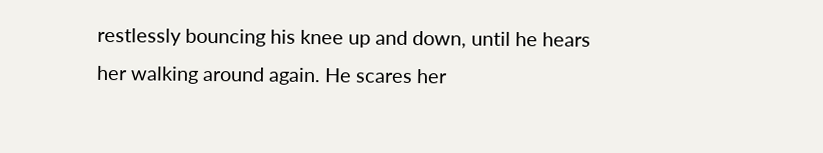restlessly bouncing his knee up and down, until he hears her walking around again. He scares her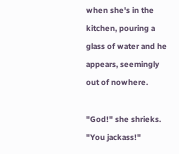when she's in the kitchen, pouring a glass of water and he appears, seemingly out of nowhere.

"God!" she shrieks. "You jackass!"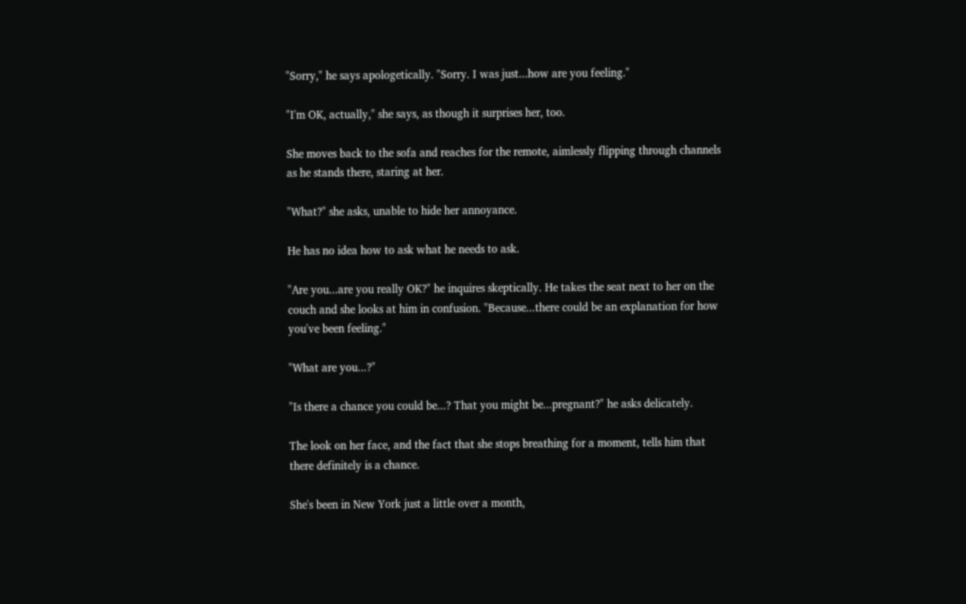"Sorry," he says apologetically. "Sorry. I was just...how are you feeling."

"I'm OK, actually," she says, as though it surprises her, too.

She moves back to the sofa and reaches for the remote, aimlessly flipping through channels as he stands there, staring at her.

"What?" she asks, unable to hide her annoyance.

He has no idea how to ask what he needs to ask.

"Are you...are you really OK?" he inquires skeptically. He takes the seat next to her on the couch and she looks at him in confusion. "Because...there could be an explanation for how you've been feeling."

"What are you...?"

"Is there a chance you could be...? That you might be...pregnant?" he asks delicately.

The look on her face, and the fact that she stops breathing for a moment, tells him that there definitely is a chance.

She's been in New York just a little over a month,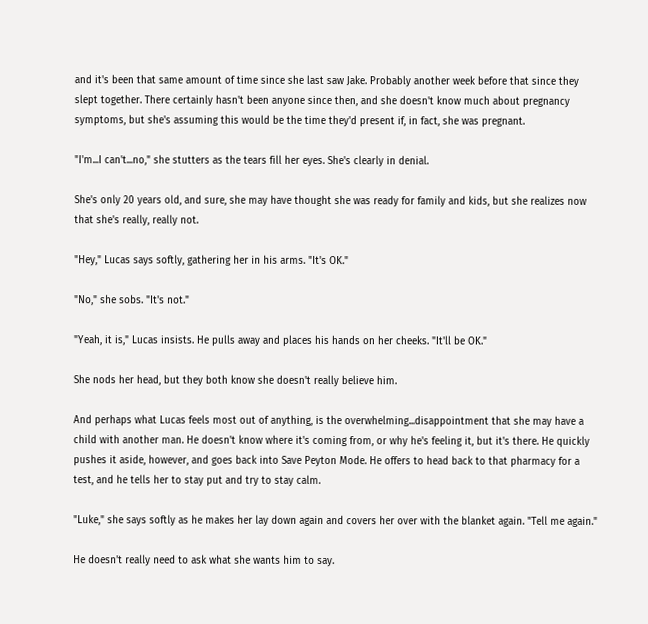and it's been that same amount of time since she last saw Jake. Probably another week before that since they slept together. There certainly hasn't been anyone since then, and she doesn't know much about pregnancy symptoms, but she's assuming this would be the time they'd present if, in fact, she was pregnant.

"I'm...I can't...no," she stutters as the tears fill her eyes. She's clearly in denial.

She's only 20 years old, and sure, she may have thought she was ready for family and kids, but she realizes now that she's really, really not.

"Hey," Lucas says softly, gathering her in his arms. "It's OK."

"No," she sobs. "It's not."

"Yeah, it is," Lucas insists. He pulls away and places his hands on her cheeks. "It'll be OK."

She nods her head, but they both know she doesn't really believe him.

And perhaps what Lucas feels most out of anything, is the overwhelming...disappointment that she may have a child with another man. He doesn't know where it's coming from, or why he's feeling it, but it's there. He quickly pushes it aside, however, and goes back into Save Peyton Mode. He offers to head back to that pharmacy for a test, and he tells her to stay put and try to stay calm.

"Luke," she says softly as he makes her lay down again and covers her over with the blanket again. "Tell me again."

He doesn't really need to ask what she wants him to say.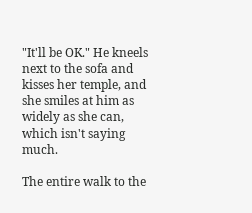"It'll be OK." He kneels next to the sofa and kisses her temple, and she smiles at him as widely as she can, which isn't saying much.

The entire walk to the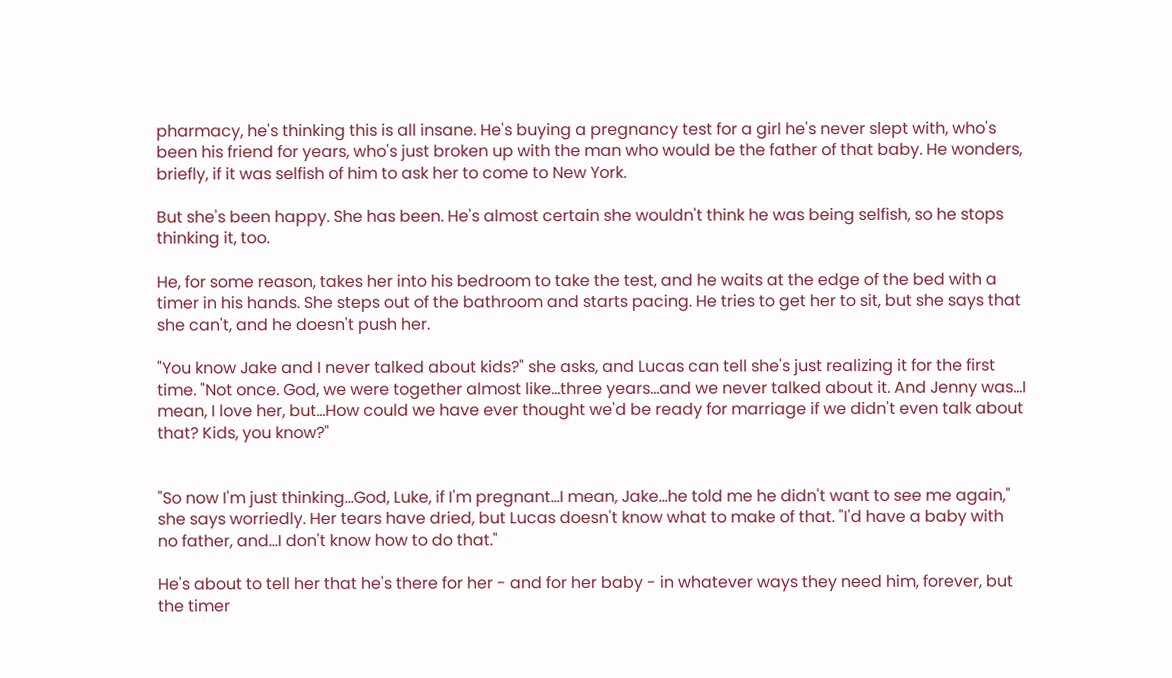pharmacy, he's thinking this is all insane. He's buying a pregnancy test for a girl he's never slept with, who's been his friend for years, who's just broken up with the man who would be the father of that baby. He wonders, briefly, if it was selfish of him to ask her to come to New York.

But she's been happy. She has been. He's almost certain she wouldn't think he was being selfish, so he stops thinking it, too.

He, for some reason, takes her into his bedroom to take the test, and he waits at the edge of the bed with a timer in his hands. She steps out of the bathroom and starts pacing. He tries to get her to sit, but she says that she can't, and he doesn't push her.

"You know Jake and I never talked about kids?" she asks, and Lucas can tell she's just realizing it for the first time. "Not once. God, we were together almost like...three years...and we never talked about it. And Jenny was...I mean, I love her, but...How could we have ever thought we'd be ready for marriage if we didn't even talk about that? Kids, you know?"


"So now I'm just thinking...God, Luke, if I'm pregnant...I mean, Jake...he told me he didn't want to see me again," she says worriedly. Her tears have dried, but Lucas doesn't know what to make of that. "I'd have a baby with no father, and...I don't know how to do that."

He's about to tell her that he's there for her - and for her baby - in whatever ways they need him, forever, but the timer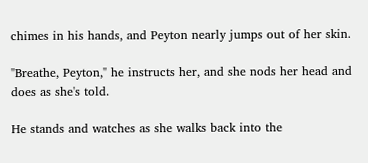chimes in his hands, and Peyton nearly jumps out of her skin.

"Breathe, Peyton," he instructs her, and she nods her head and does as she's told.

He stands and watches as she walks back into the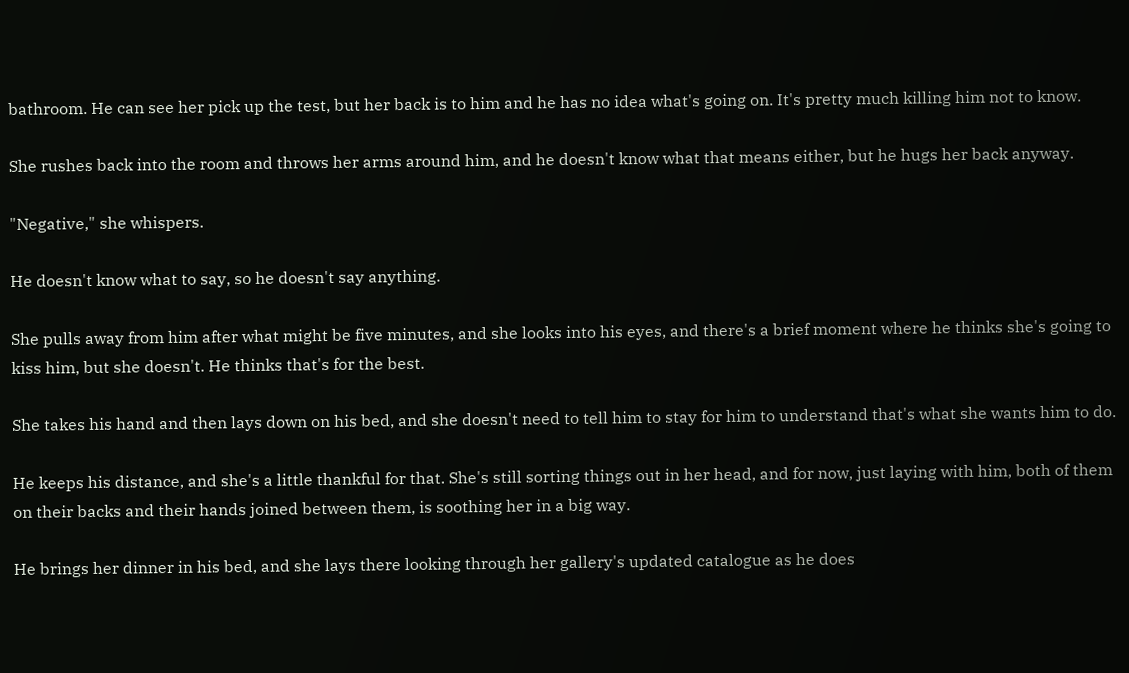bathroom. He can see her pick up the test, but her back is to him and he has no idea what's going on. It's pretty much killing him not to know.

She rushes back into the room and throws her arms around him, and he doesn't know what that means either, but he hugs her back anyway.

"Negative," she whispers.

He doesn't know what to say, so he doesn't say anything.

She pulls away from him after what might be five minutes, and she looks into his eyes, and there's a brief moment where he thinks she's going to kiss him, but she doesn't. He thinks that's for the best.

She takes his hand and then lays down on his bed, and she doesn't need to tell him to stay for him to understand that's what she wants him to do.

He keeps his distance, and she's a little thankful for that. She's still sorting things out in her head, and for now, just laying with him, both of them on their backs and their hands joined between them, is soothing her in a big way.

He brings her dinner in his bed, and she lays there looking through her gallery's updated catalogue as he does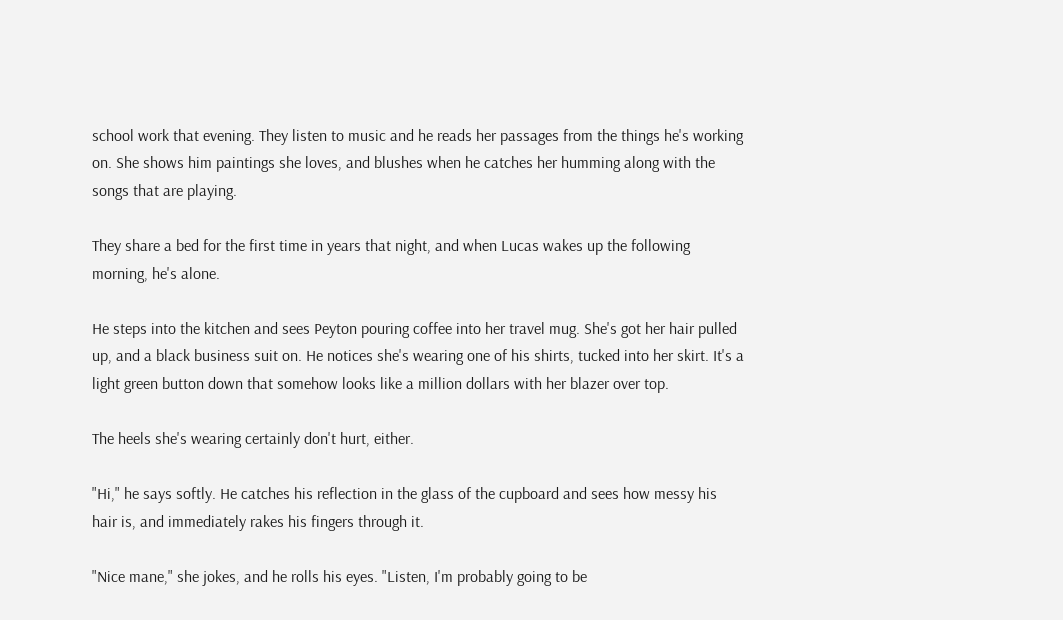school work that evening. They listen to music and he reads her passages from the things he's working on. She shows him paintings she loves, and blushes when he catches her humming along with the songs that are playing.

They share a bed for the first time in years that night, and when Lucas wakes up the following morning, he's alone.

He steps into the kitchen and sees Peyton pouring coffee into her travel mug. She's got her hair pulled up, and a black business suit on. He notices she's wearing one of his shirts, tucked into her skirt. It's a light green button down that somehow looks like a million dollars with her blazer over top.

The heels she's wearing certainly don't hurt, either.

"Hi," he says softly. He catches his reflection in the glass of the cupboard and sees how messy his hair is, and immediately rakes his fingers through it.

"Nice mane," she jokes, and he rolls his eyes. "Listen, I'm probably going to be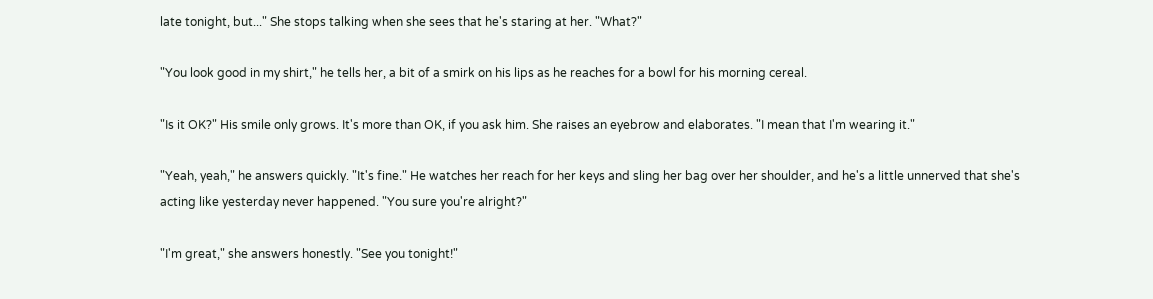late tonight, but..." She stops talking when she sees that he's staring at her. "What?"

"You look good in my shirt," he tells her, a bit of a smirk on his lips as he reaches for a bowl for his morning cereal.

"Is it OK?" His smile only grows. It's more than OK, if you ask him. She raises an eyebrow and elaborates. "I mean that I'm wearing it."

"Yeah, yeah," he answers quickly. "It's fine." He watches her reach for her keys and sling her bag over her shoulder, and he's a little unnerved that she's acting like yesterday never happened. "You sure you're alright?"

"I'm great," she answers honestly. "See you tonight!"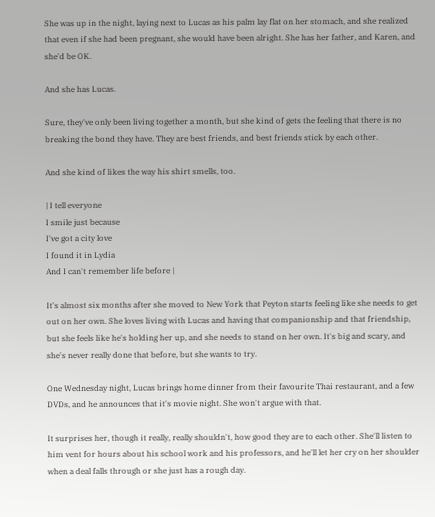She was up in the night, laying next to Lucas as his palm lay flat on her stomach, and she realized that even if she had been pregnant, she would have been alright. She has her father, and Karen, and she'd be OK.

And she has Lucas.

Sure, they've only been living together a month, but she kind of gets the feeling that there is no breaking the bond they have. They are best friends, and best friends stick by each other.

And she kind of likes the way his shirt smells, too.

| I tell everyone
I smile just because
I've got a city love
I found it in Lydia
And I can't remember life before |

It's almost six months after she moved to New York that Peyton starts feeling like she needs to get out on her own. She loves living with Lucas and having that companionship and that friendship, but she feels like he's holding her up, and she needs to stand on her own. It's big and scary, and she's never really done that before, but she wants to try.

One Wednesday night, Lucas brings home dinner from their favourite Thai restaurant, and a few DVDs, and he announces that it's movie night. She won't argue with that.

It surprises her, though it really, really shouldn't, how good they are to each other. She'll listen to him vent for hours about his school work and his professors, and he'll let her cry on her shoulder when a deal falls through or she just has a rough day.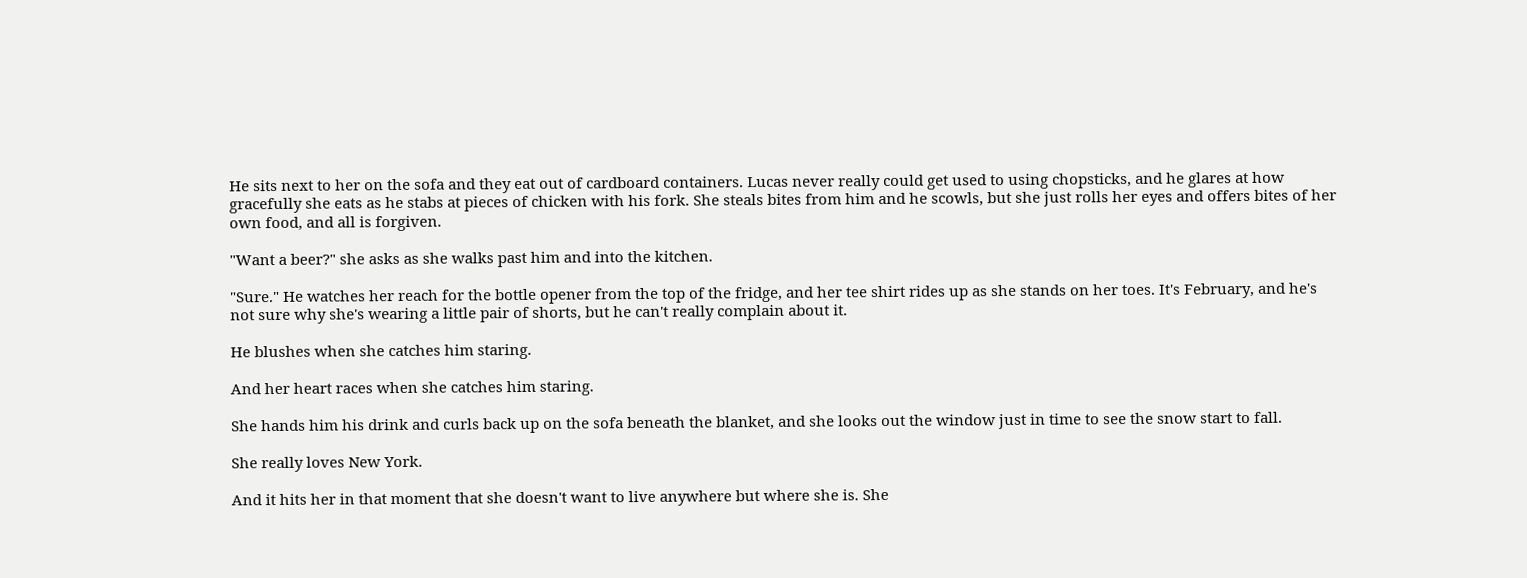He sits next to her on the sofa and they eat out of cardboard containers. Lucas never really could get used to using chopsticks, and he glares at how gracefully she eats as he stabs at pieces of chicken with his fork. She steals bites from him and he scowls, but she just rolls her eyes and offers bites of her own food, and all is forgiven.

"Want a beer?" she asks as she walks past him and into the kitchen.

"Sure." He watches her reach for the bottle opener from the top of the fridge, and her tee shirt rides up as she stands on her toes. It's February, and he's not sure why she's wearing a little pair of shorts, but he can't really complain about it.

He blushes when she catches him staring.

And her heart races when she catches him staring.

She hands him his drink and curls back up on the sofa beneath the blanket, and she looks out the window just in time to see the snow start to fall.

She really loves New York.

And it hits her in that moment that she doesn't want to live anywhere but where she is. She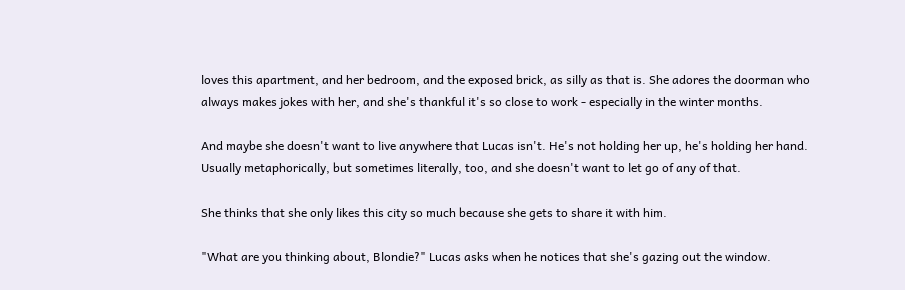loves this apartment, and her bedroom, and the exposed brick, as silly as that is. She adores the doorman who always makes jokes with her, and she's thankful it's so close to work - especially in the winter months.

And maybe she doesn't want to live anywhere that Lucas isn't. He's not holding her up, he's holding her hand. Usually metaphorically, but sometimes literally, too, and she doesn't want to let go of any of that.

She thinks that she only likes this city so much because she gets to share it with him.

"What are you thinking about, Blondie?" Lucas asks when he notices that she's gazing out the window.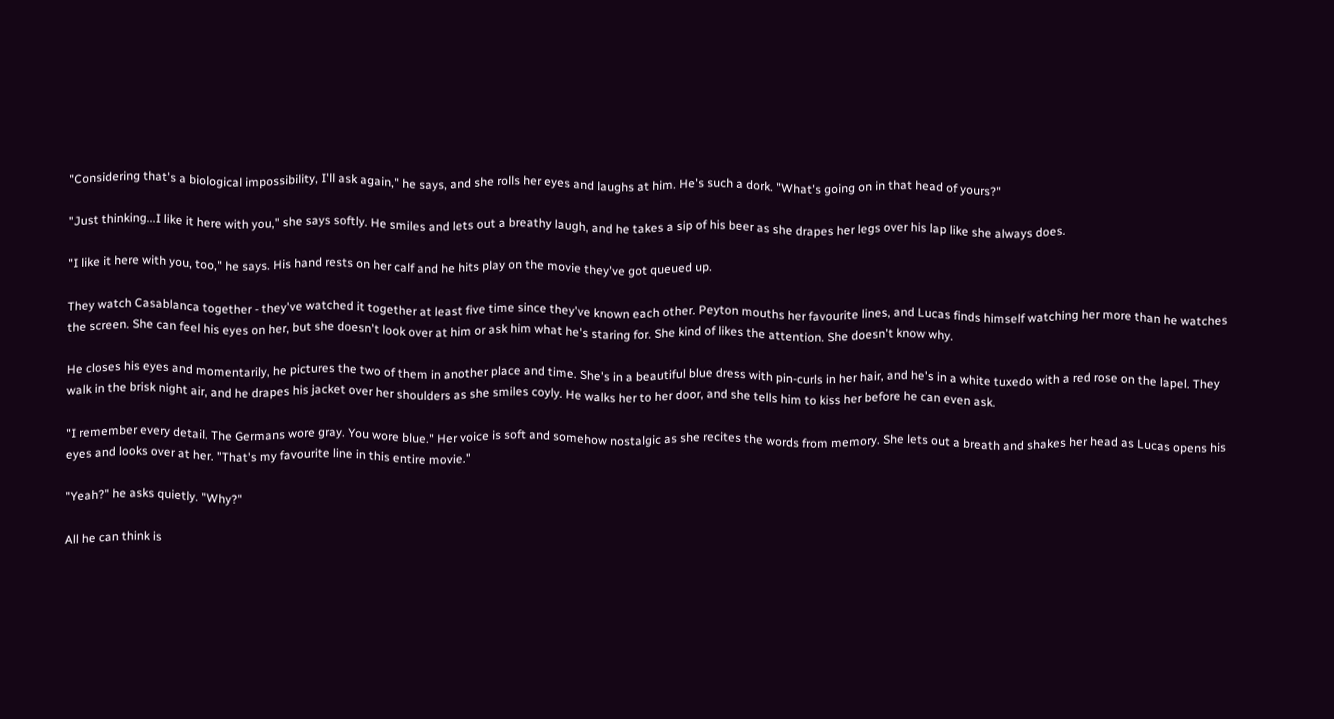"Considering that's a biological impossibility, I'll ask again," he says, and she rolls her eyes and laughs at him. He's such a dork. "What's going on in that head of yours?"

"Just thinking...I like it here with you," she says softly. He smiles and lets out a breathy laugh, and he takes a sip of his beer as she drapes her legs over his lap like she always does.

"I like it here with you, too," he says. His hand rests on her calf and he hits play on the movie they've got queued up.

They watch Casablanca together - they've watched it together at least five time since they've known each other. Peyton mouths her favourite lines, and Lucas finds himself watching her more than he watches the screen. She can feel his eyes on her, but she doesn't look over at him or ask him what he's staring for. She kind of likes the attention. She doesn't know why.

He closes his eyes and momentarily, he pictures the two of them in another place and time. She's in a beautiful blue dress with pin-curls in her hair, and he's in a white tuxedo with a red rose on the lapel. They walk in the brisk night air, and he drapes his jacket over her shoulders as she smiles coyly. He walks her to her door, and she tells him to kiss her before he can even ask.

"I remember every detail. The Germans wore gray. You wore blue." Her voice is soft and somehow nostalgic as she recites the words from memory. She lets out a breath and shakes her head as Lucas opens his eyes and looks over at her. "That's my favourite line in this entire movie."

"Yeah?" he asks quietly. "Why?"

All he can think is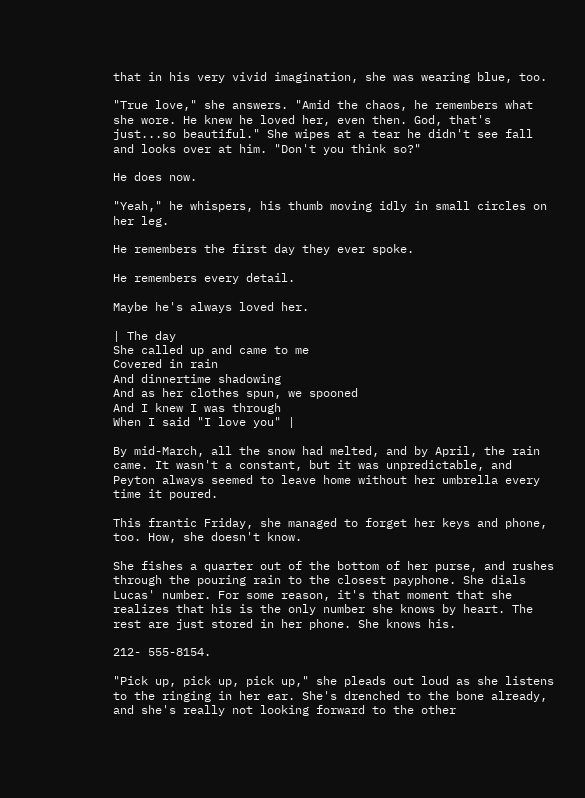that in his very vivid imagination, she was wearing blue, too.

"True love," she answers. "Amid the chaos, he remembers what she wore. He knew he loved her, even then. God, that's just...so beautiful." She wipes at a tear he didn't see fall and looks over at him. "Don't you think so?"

He does now.

"Yeah," he whispers, his thumb moving idly in small circles on her leg.

He remembers the first day they ever spoke.

He remembers every detail.

Maybe he's always loved her.

| The day
She called up and came to me
Covered in rain
And dinnertime shadowing
And as her clothes spun, we spooned
And I knew I was through
When I said "I love you" |

By mid-March, all the snow had melted, and by April, the rain came. It wasn't a constant, but it was unpredictable, and Peyton always seemed to leave home without her umbrella every time it poured.

This frantic Friday, she managed to forget her keys and phone, too. How, she doesn't know.

She fishes a quarter out of the bottom of her purse, and rushes through the pouring rain to the closest payphone. She dials Lucas' number. For some reason, it's that moment that she realizes that his is the only number she knows by heart. The rest are just stored in her phone. She knows his.

212- 555-8154.

"Pick up, pick up, pick up," she pleads out loud as she listens to the ringing in her ear. She's drenched to the bone already, and she's really not looking forward to the other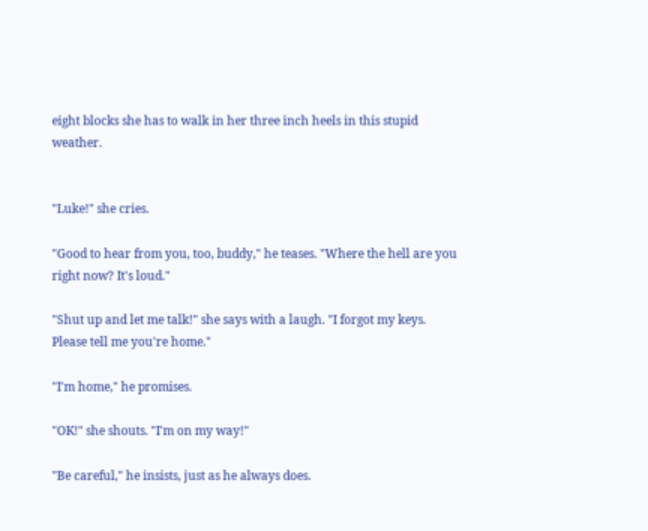eight blocks she has to walk in her three inch heels in this stupid weather.


"Luke!" she cries.

"Good to hear from you, too, buddy," he teases. "Where the hell are you right now? It's loud."

"Shut up and let me talk!" she says with a laugh. "I forgot my keys. Please tell me you're home."

"I'm home," he promises.

"OK!" she shouts. "I'm on my way!"

"Be careful," he insists, just as he always does.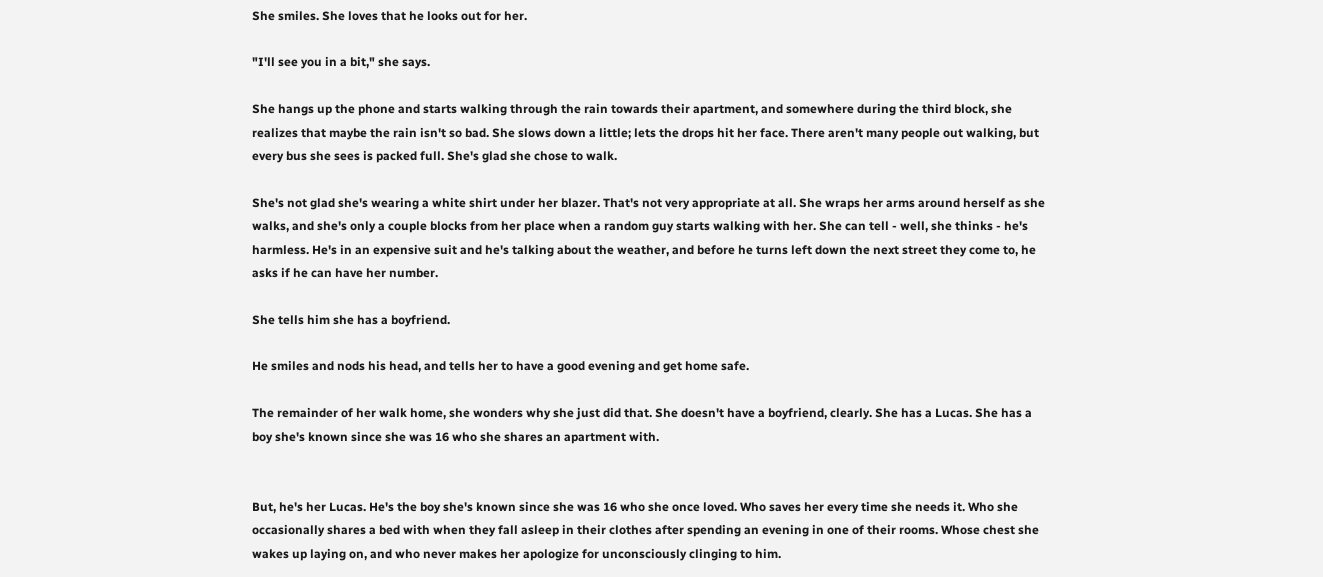She smiles. She loves that he looks out for her.

"I'll see you in a bit," she says.

She hangs up the phone and starts walking through the rain towards their apartment, and somewhere during the third block, she realizes that maybe the rain isn't so bad. She slows down a little; lets the drops hit her face. There aren't many people out walking, but every bus she sees is packed full. She's glad she chose to walk.

She's not glad she's wearing a white shirt under her blazer. That's not very appropriate at all. She wraps her arms around herself as she walks, and she's only a couple blocks from her place when a random guy starts walking with her. She can tell - well, she thinks - he's harmless. He's in an expensive suit and he's talking about the weather, and before he turns left down the next street they come to, he asks if he can have her number.

She tells him she has a boyfriend.

He smiles and nods his head, and tells her to have a good evening and get home safe.

The remainder of her walk home, she wonders why she just did that. She doesn't have a boyfriend, clearly. She has a Lucas. She has a boy she's known since she was 16 who she shares an apartment with.


But, he's her Lucas. He's the boy she's known since she was 16 who she once loved. Who saves her every time she needs it. Who she occasionally shares a bed with when they fall asleep in their clothes after spending an evening in one of their rooms. Whose chest she wakes up laying on, and who never makes her apologize for unconsciously clinging to him.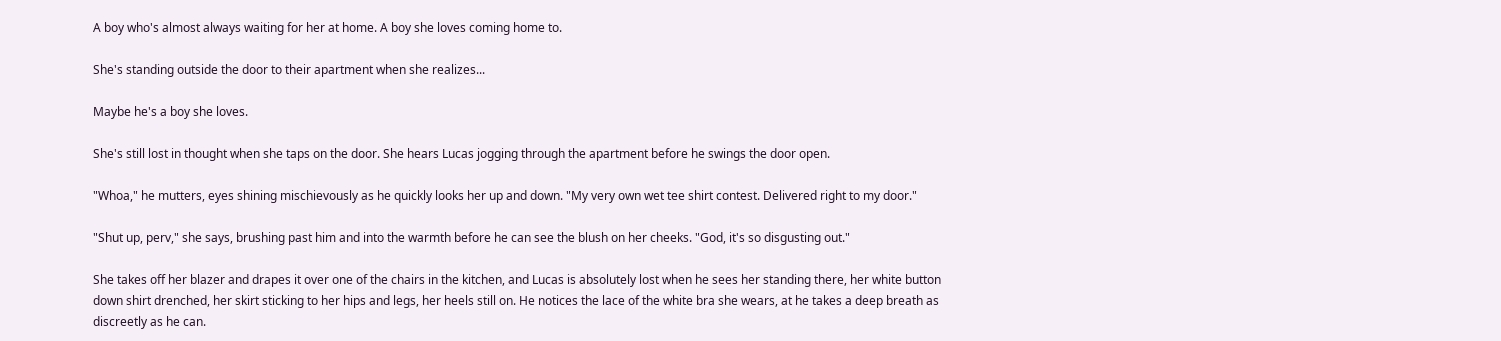A boy who's almost always waiting for her at home. A boy she loves coming home to.

She's standing outside the door to their apartment when she realizes...

Maybe he's a boy she loves.

She's still lost in thought when she taps on the door. She hears Lucas jogging through the apartment before he swings the door open.

"Whoa," he mutters, eyes shining mischievously as he quickly looks her up and down. "My very own wet tee shirt contest. Delivered right to my door."

"Shut up, perv," she says, brushing past him and into the warmth before he can see the blush on her cheeks. "God, it's so disgusting out."

She takes off her blazer and drapes it over one of the chairs in the kitchen, and Lucas is absolutely lost when he sees her standing there, her white button down shirt drenched, her skirt sticking to her hips and legs, her heels still on. He notices the lace of the white bra she wears, at he takes a deep breath as discreetly as he can.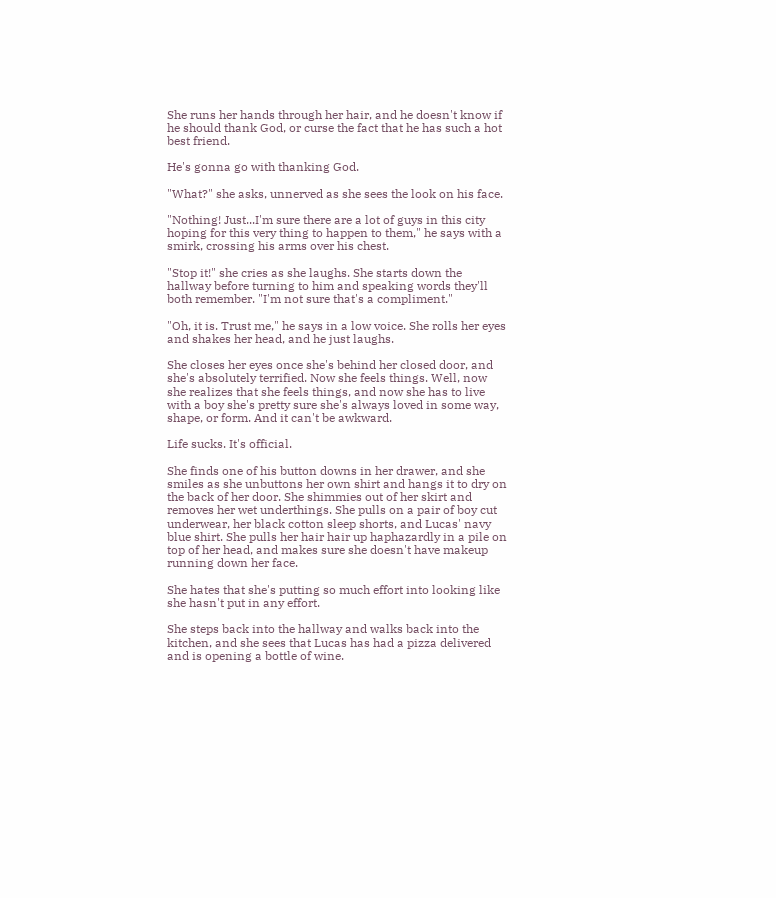She runs her hands through her hair, and he doesn't know if he should thank God, or curse the fact that he has such a hot best friend.

He's gonna go with thanking God.

"What?" she asks, unnerved as she sees the look on his face.

"Nothing! Just...I'm sure there are a lot of guys in this city hoping for this very thing to happen to them," he says with a smirk, crossing his arms over his chest.

"Stop it!" she cries as she laughs. She starts down the hallway before turning to him and speaking words they'll both remember. "I'm not sure that's a compliment."

"Oh, it is. Trust me," he says in a low voice. She rolls her eyes and shakes her head, and he just laughs.

She closes her eyes once she's behind her closed door, and she's absolutely terrified. Now she feels things. Well, now she realizes that she feels things, and now she has to live with a boy she's pretty sure she's always loved in some way, shape, or form. And it can't be awkward.

Life sucks. It's official.

She finds one of his button downs in her drawer, and she smiles as she unbuttons her own shirt and hangs it to dry on the back of her door. She shimmies out of her skirt and removes her wet underthings. She pulls on a pair of boy cut underwear, her black cotton sleep shorts, and Lucas' navy blue shirt. She pulls her hair hair up haphazardly in a pile on top of her head, and makes sure she doesn't have makeup running down her face.

She hates that she's putting so much effort into looking like she hasn't put in any effort.

She steps back into the hallway and walks back into the kitchen, and she sees that Lucas has had a pizza delivered and is opening a bottle of wine.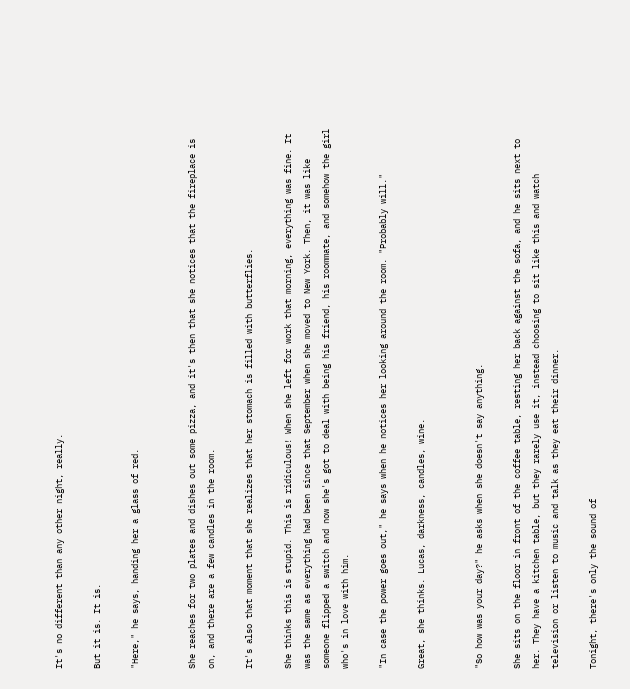It's no different than any other night, really.

But it is. It is.

"Here," he says, handing her a glass of red.


She reaches for two plates and dishes out some pizza, and it's then that she notices that the fireplace is on, and there are a few candles in the room.

It's also that moment that she realizes that her stomach is filled with butterflies.

She thinks this is stupid. This is ridiculous! When she left for work that morning, everything was fine. It was the same as everything had been since that September when she moved to New York. Then, it was like someone flipped a switch and now she's got to deal with being his friend, his roommate, and somehow the girl who's in love with him.

"In case the power goes out," he says when he notices her looking around the room. "Probably will."

Great, she thinks. Lucas, darkness, candles, wine.


"So how was your day?" he asks when she doesn't say anything.

She sits on the floor in front of the coffee table, resting her back against the sofa, and he sits next to her. They have a kitchen table, but they rarely use it, instead choosing to sit like this and watch television or listen to music and talk as they eat their dinner.

Tonight, there's only the sound of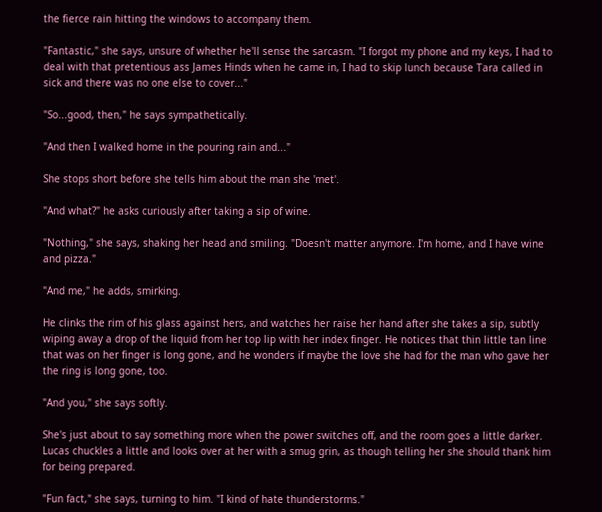the fierce rain hitting the windows to accompany them.

"Fantastic," she says, unsure of whether he'll sense the sarcasm. "I forgot my phone and my keys, I had to deal with that pretentious ass James Hinds when he came in, I had to skip lunch because Tara called in sick and there was no one else to cover..."

"So...good, then," he says sympathetically.

"And then I walked home in the pouring rain and..."

She stops short before she tells him about the man she 'met'.

"And what?" he asks curiously after taking a sip of wine.

"Nothing," she says, shaking her head and smiling. "Doesn't matter anymore. I'm home, and I have wine and pizza."

"And me," he adds, smirking.

He clinks the rim of his glass against hers, and watches her raise her hand after she takes a sip, subtly wiping away a drop of the liquid from her top lip with her index finger. He notices that thin little tan line that was on her finger is long gone, and he wonders if maybe the love she had for the man who gave her the ring is long gone, too.

"And you," she says softly.

She's just about to say something more when the power switches off, and the room goes a little darker. Lucas chuckles a little and looks over at her with a smug grin, as though telling her she should thank him for being prepared.

"Fun fact," she says, turning to him. "I kind of hate thunderstorms."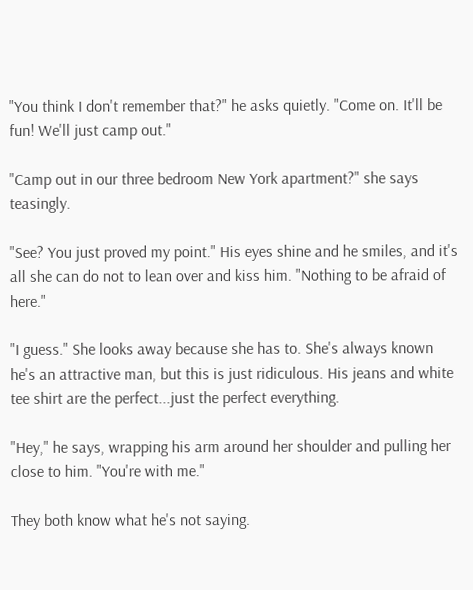"You think I don't remember that?" he asks quietly. "Come on. It'll be fun! We'll just camp out."

"Camp out in our three bedroom New York apartment?" she says teasingly.

"See? You just proved my point." His eyes shine and he smiles, and it's all she can do not to lean over and kiss him. "Nothing to be afraid of here."

"I guess." She looks away because she has to. She's always known he's an attractive man, but this is just ridiculous. His jeans and white tee shirt are the perfect...just the perfect everything.

"Hey," he says, wrapping his arm around her shoulder and pulling her close to him. "You're with me."

They both know what he's not saying.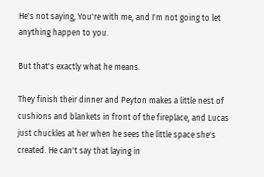He's not saying, You're with me, and I'm not going to let anything happen to you.

But that's exactly what he means.

They finish their dinner and Peyton makes a little nest of cushions and blankets in front of the fireplace, and Lucas just chuckles at her when he sees the little space she's created. He can't say that laying in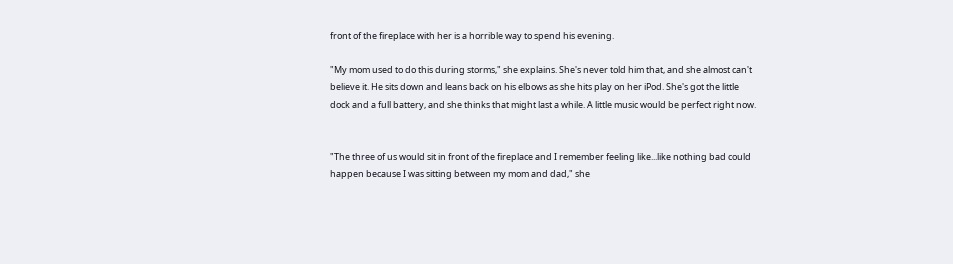front of the fireplace with her is a horrible way to spend his evening.

"My mom used to do this during storms," she explains. She's never told him that, and she almost can't believe it. He sits down and leans back on his elbows as she hits play on her iPod. She's got the little dock and a full battery, and she thinks that might last a while. A little music would be perfect right now.


"The three of us would sit in front of the fireplace and I remember feeling like...like nothing bad could happen because I was sitting between my mom and dad," she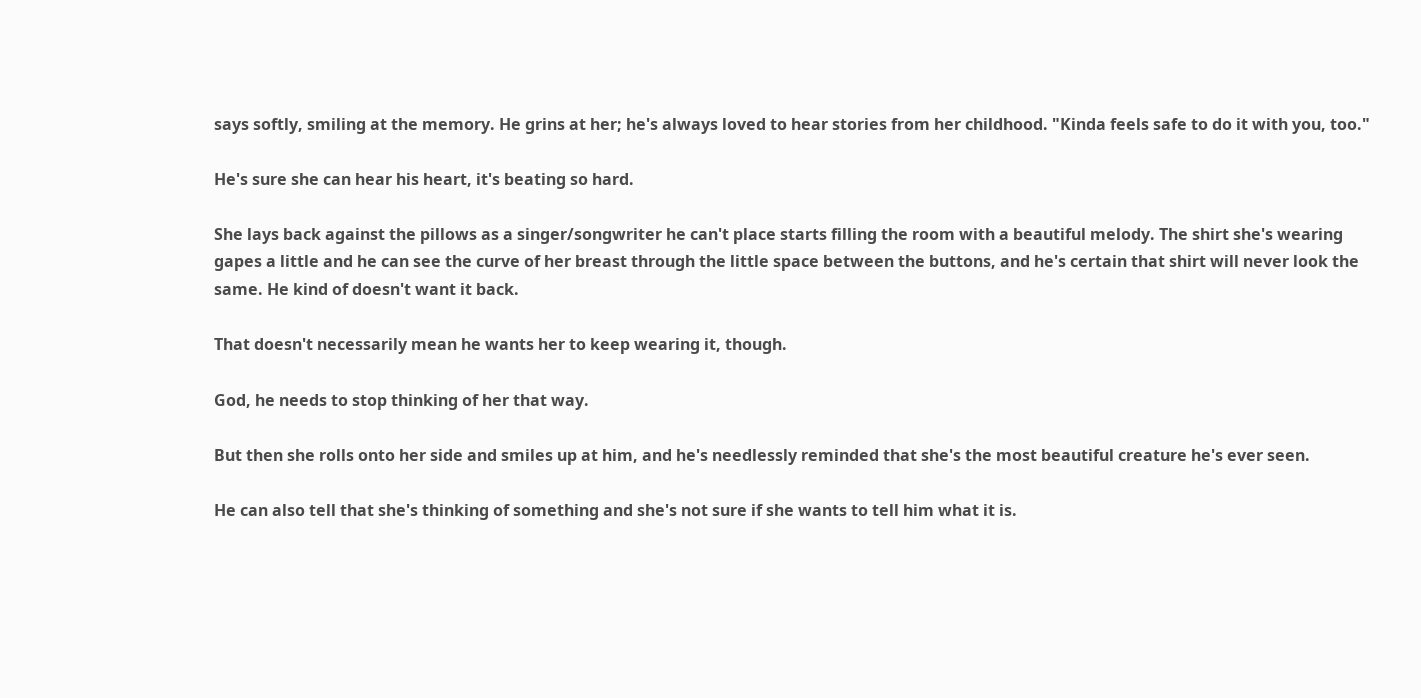says softly, smiling at the memory. He grins at her; he's always loved to hear stories from her childhood. "Kinda feels safe to do it with you, too."

He's sure she can hear his heart, it's beating so hard.

She lays back against the pillows as a singer/songwriter he can't place starts filling the room with a beautiful melody. The shirt she's wearing gapes a little and he can see the curve of her breast through the little space between the buttons, and he's certain that shirt will never look the same. He kind of doesn't want it back.

That doesn't necessarily mean he wants her to keep wearing it, though.

God, he needs to stop thinking of her that way.

But then she rolls onto her side and smiles up at him, and he's needlessly reminded that she's the most beautiful creature he's ever seen.

He can also tell that she's thinking of something and she's not sure if she wants to tell him what it is.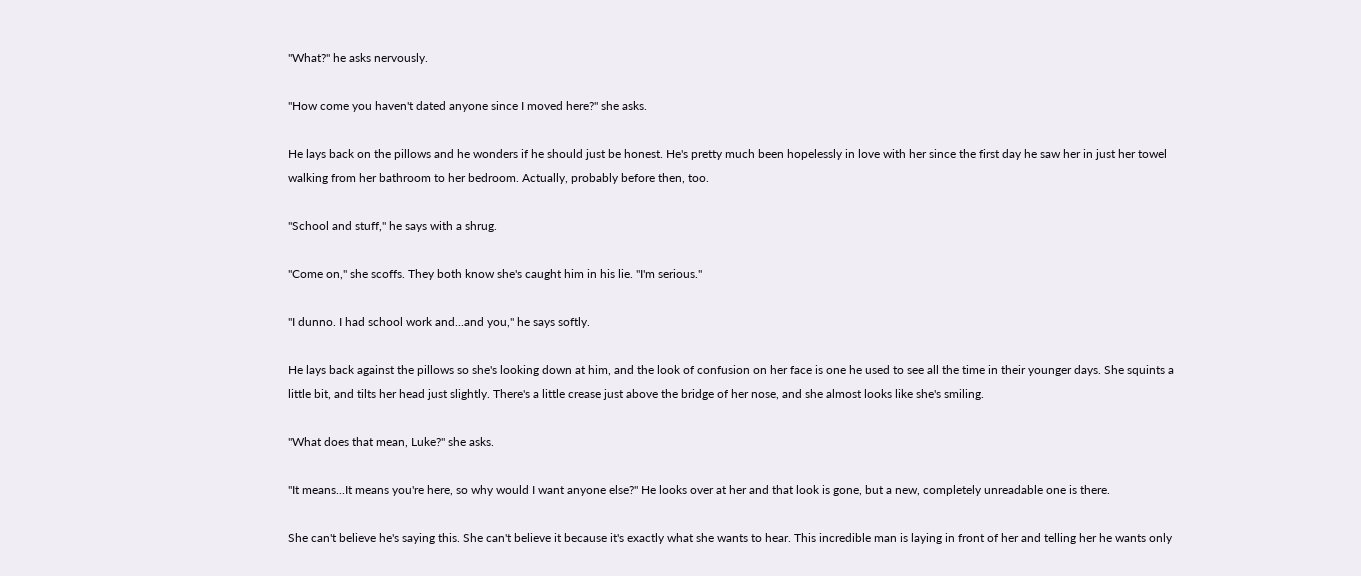"What?" he asks nervously.

"How come you haven't dated anyone since I moved here?" she asks.

He lays back on the pillows and he wonders if he should just be honest. He's pretty much been hopelessly in love with her since the first day he saw her in just her towel walking from her bathroom to her bedroom. Actually, probably before then, too.

"School and stuff," he says with a shrug.

"Come on," she scoffs. They both know she's caught him in his lie. "I'm serious."

"I dunno. I had school work and...and you," he says softly.

He lays back against the pillows so she's looking down at him, and the look of confusion on her face is one he used to see all the time in their younger days. She squints a little bit, and tilts her head just slightly. There's a little crease just above the bridge of her nose, and she almost looks like she's smiling.

"What does that mean, Luke?" she asks.

"It means...It means you're here, so why would I want anyone else?" He looks over at her and that look is gone, but a new, completely unreadable one is there.

She can't believe he's saying this. She can't believe it because it's exactly what she wants to hear. This incredible man is laying in front of her and telling her he wants only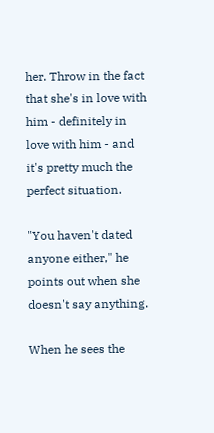her. Throw in the fact that she's in love with him - definitely in love with him - and it's pretty much the perfect situation.

"You haven't dated anyone either," he points out when she doesn't say anything.

When he sees the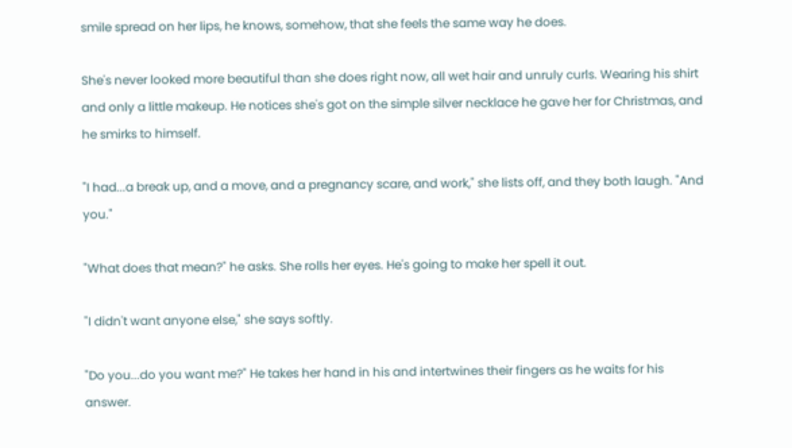smile spread on her lips, he knows, somehow, that she feels the same way he does.

She's never looked more beautiful than she does right now, all wet hair and unruly curls. Wearing his shirt and only a little makeup. He notices she's got on the simple silver necklace he gave her for Christmas, and he smirks to himself.

"I had...a break up, and a move, and a pregnancy scare, and work," she lists off, and they both laugh. "And you."

"What does that mean?" he asks. She rolls her eyes. He's going to make her spell it out.

"I didn't want anyone else," she says softly.

"Do you...do you want me?" He takes her hand in his and intertwines their fingers as he waits for his answer.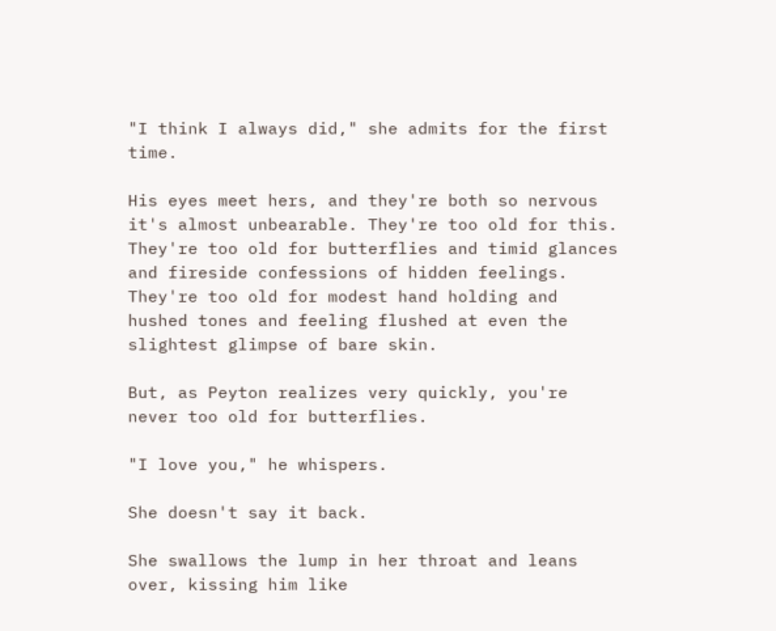"I think I always did," she admits for the first time.

His eyes meet hers, and they're both so nervous it's almost unbearable. They're too old for this. They're too old for butterflies and timid glances and fireside confessions of hidden feelings. They're too old for modest hand holding and hushed tones and feeling flushed at even the slightest glimpse of bare skin.

But, as Peyton realizes very quickly, you're never too old for butterflies.

"I love you," he whispers.

She doesn't say it back.

She swallows the lump in her throat and leans over, kissing him like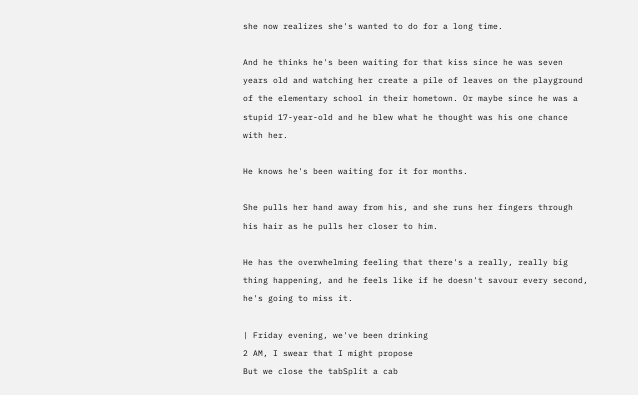she now realizes she's wanted to do for a long time.

And he thinks he's been waiting for that kiss since he was seven years old and watching her create a pile of leaves on the playground of the elementary school in their hometown. Or maybe since he was a stupid 17-year-old and he blew what he thought was his one chance with her.

He knows he's been waiting for it for months.

She pulls her hand away from his, and she runs her fingers through his hair as he pulls her closer to him.

He has the overwhelming feeling that there's a really, really big thing happening, and he feels like if he doesn't savour every second, he's going to miss it.

| Friday evening, we've been drinking
2 AM, I swear that I might propose
But we close the tabSplit a cab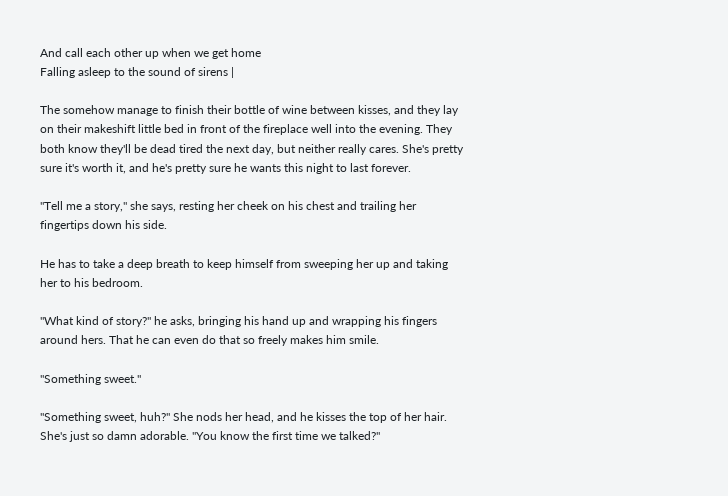And call each other up when we get home
Falling asleep to the sound of sirens |

The somehow manage to finish their bottle of wine between kisses, and they lay on their makeshift little bed in front of the fireplace well into the evening. They both know they'll be dead tired the next day, but neither really cares. She's pretty sure it's worth it, and he's pretty sure he wants this night to last forever.

"Tell me a story," she says, resting her cheek on his chest and trailing her fingertips down his side.

He has to take a deep breath to keep himself from sweeping her up and taking her to his bedroom.

"What kind of story?" he asks, bringing his hand up and wrapping his fingers around hers. That he can even do that so freely makes him smile.

"Something sweet."

"Something sweet, huh?" She nods her head, and he kisses the top of her hair. She's just so damn adorable. "You know the first time we talked?"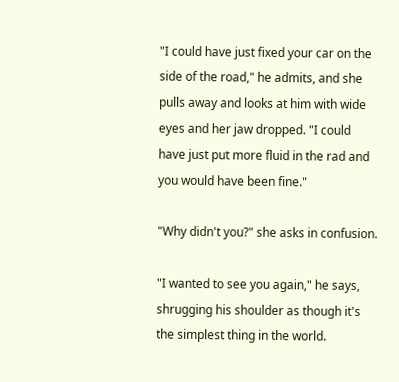"I could have just fixed your car on the side of the road," he admits, and she pulls away and looks at him with wide eyes and her jaw dropped. "I could have just put more fluid in the rad and you would have been fine."

"Why didn't you?" she asks in confusion.

"I wanted to see you again," he says, shrugging his shoulder as though it's the simplest thing in the world.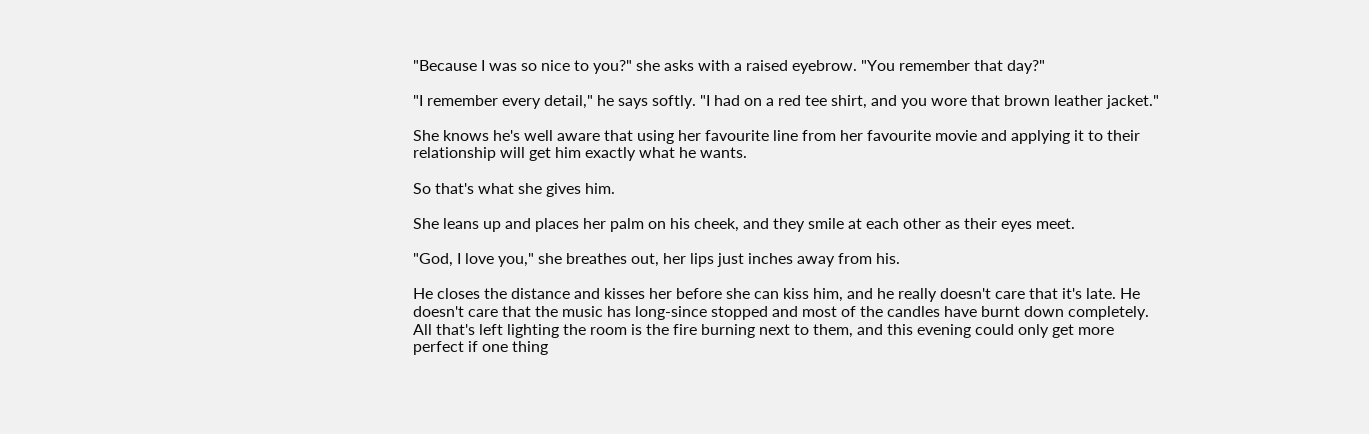"Because I was so nice to you?" she asks with a raised eyebrow. "You remember that day?"

"I remember every detail," he says softly. "I had on a red tee shirt, and you wore that brown leather jacket."

She knows he's well aware that using her favourite line from her favourite movie and applying it to their relationship will get him exactly what he wants.

So that's what she gives him.

She leans up and places her palm on his cheek, and they smile at each other as their eyes meet.

"God, I love you," she breathes out, her lips just inches away from his.

He closes the distance and kisses her before she can kiss him, and he really doesn't care that it's late. He doesn't care that the music has long-since stopped and most of the candles have burnt down completely. All that's left lighting the room is the fire burning next to them, and this evening could only get more perfect if one thing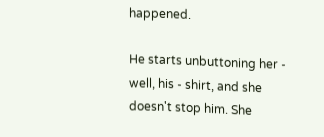happened.

He starts unbuttoning her - well, his - shirt, and she doesn't stop him. She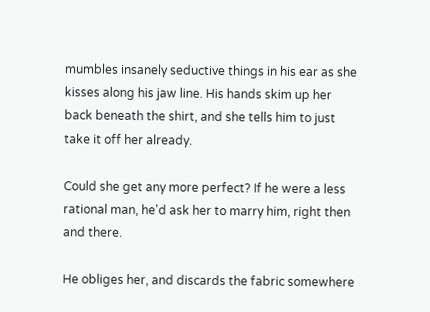mumbles insanely seductive things in his ear as she kisses along his jaw line. His hands skim up her back beneath the shirt, and she tells him to just take it off her already.

Could she get any more perfect? If he were a less rational man, he'd ask her to marry him, right then and there.

He obliges her, and discards the fabric somewhere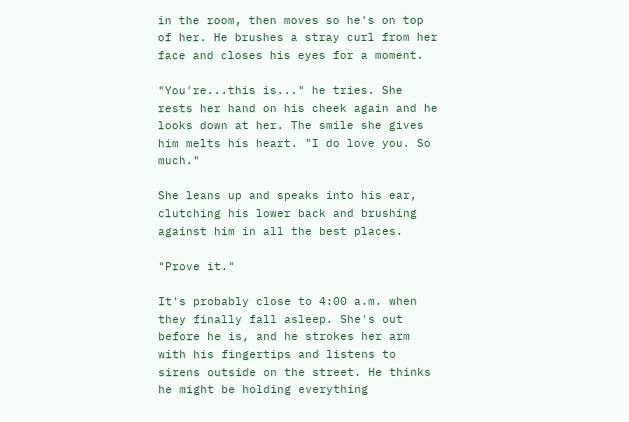in the room, then moves so he's on top of her. He brushes a stray curl from her face and closes his eyes for a moment.

"You're...this is..." he tries. She rests her hand on his cheek again and he looks down at her. The smile she gives him melts his heart. "I do love you. So much."

She leans up and speaks into his ear, clutching his lower back and brushing against him in all the best places.

"Prove it."

It's probably close to 4:00 a.m. when they finally fall asleep. She's out before he is, and he strokes her arm with his fingertips and listens to sirens outside on the street. He thinks he might be holding everything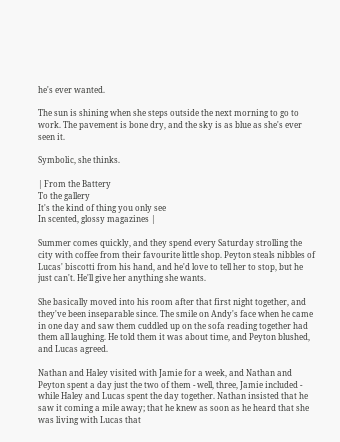he's ever wanted.

The sun is shining when she steps outside the next morning to go to work. The pavement is bone dry, and the sky is as blue as she's ever seen it.

Symbolic, she thinks.

| From the Battery
To the gallery
It's the kind of thing you only see
In scented, glossy magazines |

Summer comes quickly, and they spend every Saturday strolling the city with coffee from their favourite little shop. Peyton steals nibbles of Lucas' biscotti from his hand, and he'd love to tell her to stop, but he just can't. He'll give her anything she wants.

She basically moved into his room after that first night together, and they've been inseparable since. The smile on Andy's face when he came in one day and saw them cuddled up on the sofa reading together had them all laughing. He told them it was about time, and Peyton blushed, and Lucas agreed.

Nathan and Haley visited with Jamie for a week, and Nathan and Peyton spent a day just the two of them - well, three, Jamie included - while Haley and Lucas spent the day together. Nathan insisted that he saw it coming a mile away; that he knew as soon as he heard that she was living with Lucas that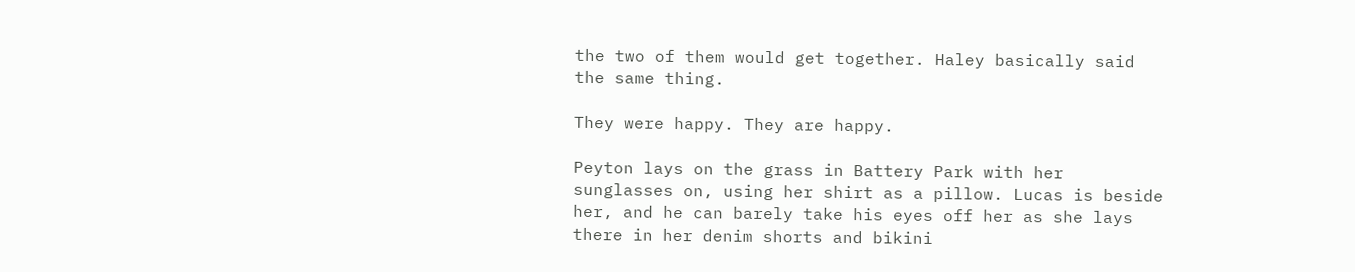the two of them would get together. Haley basically said the same thing.

They were happy. They are happy.

Peyton lays on the grass in Battery Park with her sunglasses on, using her shirt as a pillow. Lucas is beside her, and he can barely take his eyes off her as she lays there in her denim shorts and bikini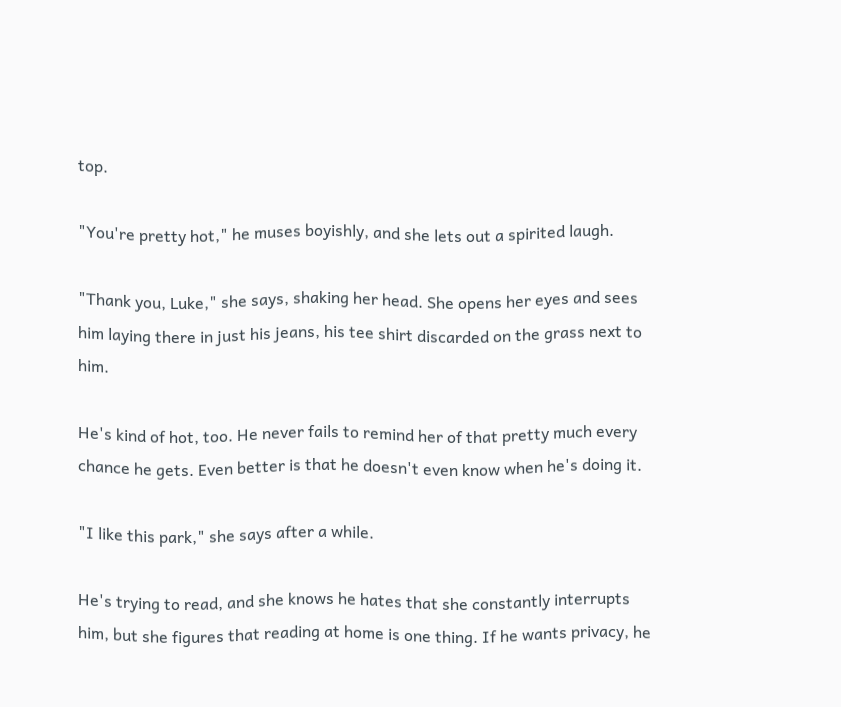top.

"You're pretty hot," he muses boyishly, and she lets out a spirited laugh.

"Thank you, Luke," she says, shaking her head. She opens her eyes and sees him laying there in just his jeans, his tee shirt discarded on the grass next to him.

He's kind of hot, too. He never fails to remind her of that pretty much every chance he gets. Even better is that he doesn't even know when he's doing it.

"I like this park," she says after a while.

He's trying to read, and she knows he hates that she constantly interrupts him, but she figures that reading at home is one thing. If he wants privacy, he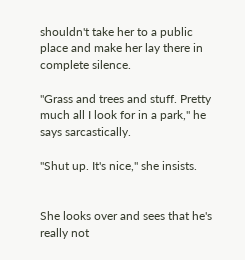shouldn't take her to a public place and make her lay there in complete silence.

"Grass and trees and stuff. Pretty much all I look for in a park," he says sarcastically.

"Shut up. It's nice," she insists.


She looks over and sees that he's really not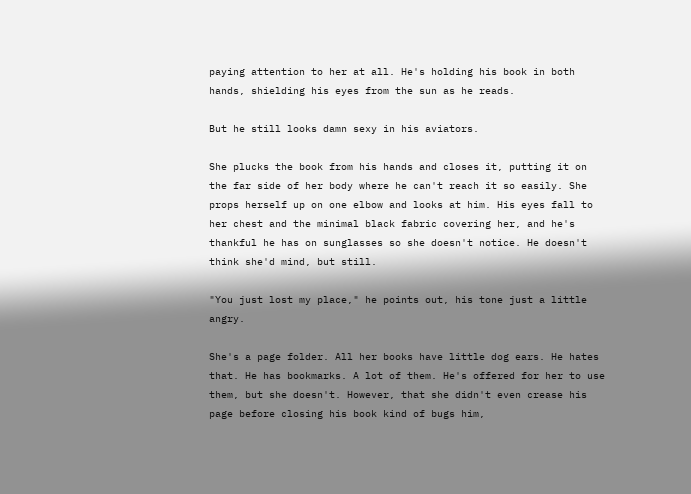paying attention to her at all. He's holding his book in both hands, shielding his eyes from the sun as he reads.

But he still looks damn sexy in his aviators.

She plucks the book from his hands and closes it, putting it on the far side of her body where he can't reach it so easily. She props herself up on one elbow and looks at him. His eyes fall to her chest and the minimal black fabric covering her, and he's thankful he has on sunglasses so she doesn't notice. He doesn't think she'd mind, but still.

"You just lost my place," he points out, his tone just a little angry.

She's a page folder. All her books have little dog ears. He hates that. He has bookmarks. A lot of them. He's offered for her to use them, but she doesn't. However, that she didn't even crease his page before closing his book kind of bugs him,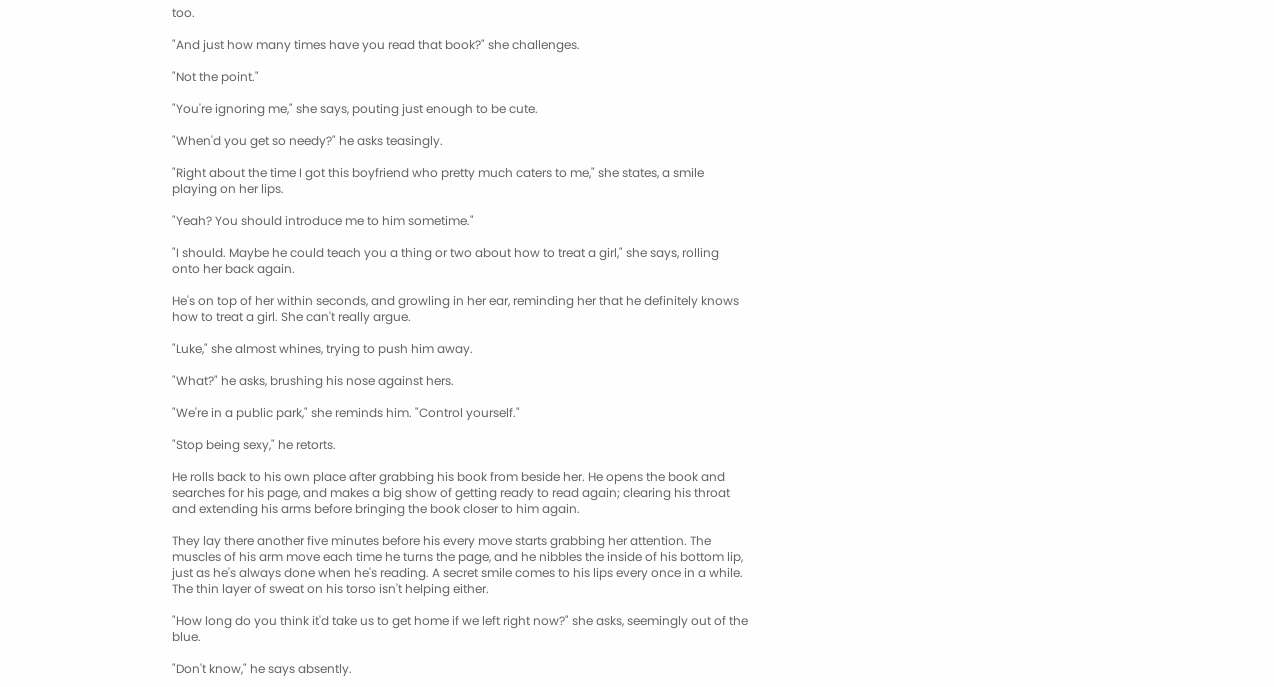too.

"And just how many times have you read that book?" she challenges.

"Not the point."

"You're ignoring me," she says, pouting just enough to be cute.

"When'd you get so needy?" he asks teasingly.

"Right about the time I got this boyfriend who pretty much caters to me," she states, a smile playing on her lips.

"Yeah? You should introduce me to him sometime."

"I should. Maybe he could teach you a thing or two about how to treat a girl," she says, rolling onto her back again.

He's on top of her within seconds, and growling in her ear, reminding her that he definitely knows how to treat a girl. She can't really argue.

"Luke," she almost whines, trying to push him away.

"What?" he asks, brushing his nose against hers.

"We're in a public park," she reminds him. "Control yourself."

"Stop being sexy," he retorts.

He rolls back to his own place after grabbing his book from beside her. He opens the book and searches for his page, and makes a big show of getting ready to read again; clearing his throat and extending his arms before bringing the book closer to him again.

They lay there another five minutes before his every move starts grabbing her attention. The muscles of his arm move each time he turns the page, and he nibbles the inside of his bottom lip, just as he's always done when he's reading. A secret smile comes to his lips every once in a while. The thin layer of sweat on his torso isn't helping either.

"How long do you think it'd take us to get home if we left right now?" she asks, seemingly out of the blue.

"Don't know," he says absently.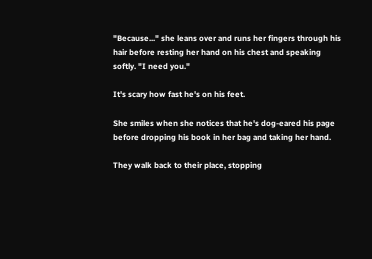"Because..." she leans over and runs her fingers through his hair before resting her hand on his chest and speaking softly. "I need you."

It's scary how fast he's on his feet.

She smiles when she notices that he's dog-eared his page before dropping his book in her bag and taking her hand.

They walk back to their place, stopping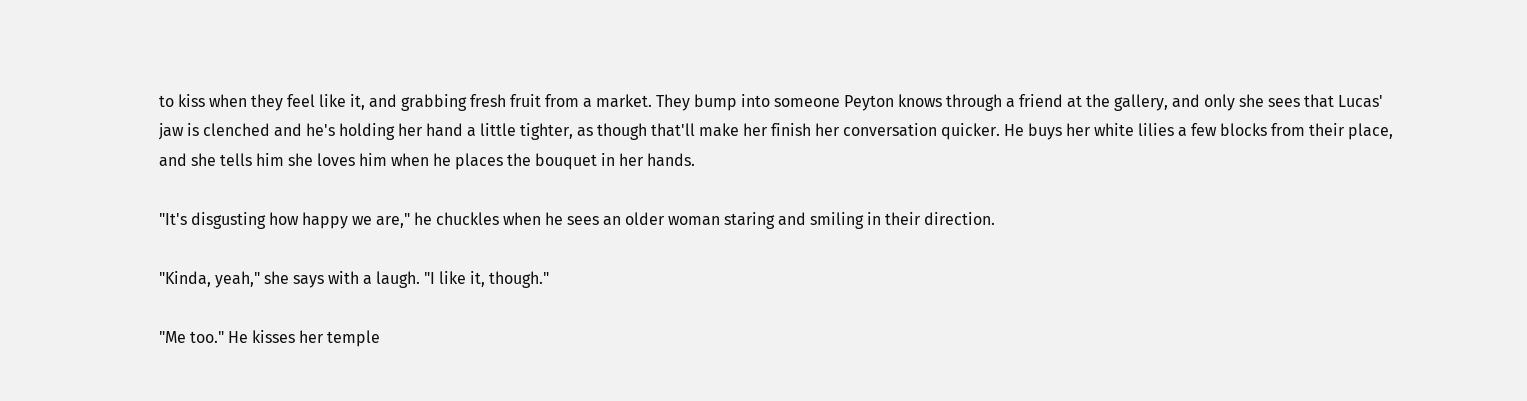to kiss when they feel like it, and grabbing fresh fruit from a market. They bump into someone Peyton knows through a friend at the gallery, and only she sees that Lucas' jaw is clenched and he's holding her hand a little tighter, as though that'll make her finish her conversation quicker. He buys her white lilies a few blocks from their place, and she tells him she loves him when he places the bouquet in her hands.

"It's disgusting how happy we are," he chuckles when he sees an older woman staring and smiling in their direction.

"Kinda, yeah," she says with a laugh. "I like it, though."

"Me too." He kisses her temple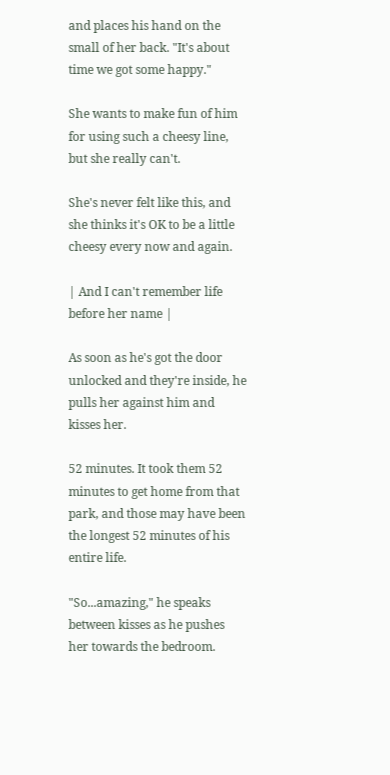and places his hand on the small of her back. "It's about time we got some happy."

She wants to make fun of him for using such a cheesy line, but she really can't.

She's never felt like this, and she thinks it's OK to be a little cheesy every now and again.

| And I can't remember life before her name |

As soon as he's got the door unlocked and they're inside, he pulls her against him and kisses her.

52 minutes. It took them 52 minutes to get home from that park, and those may have been the longest 52 minutes of his entire life.

"So...amazing," he speaks between kisses as he pushes her towards the bedroom.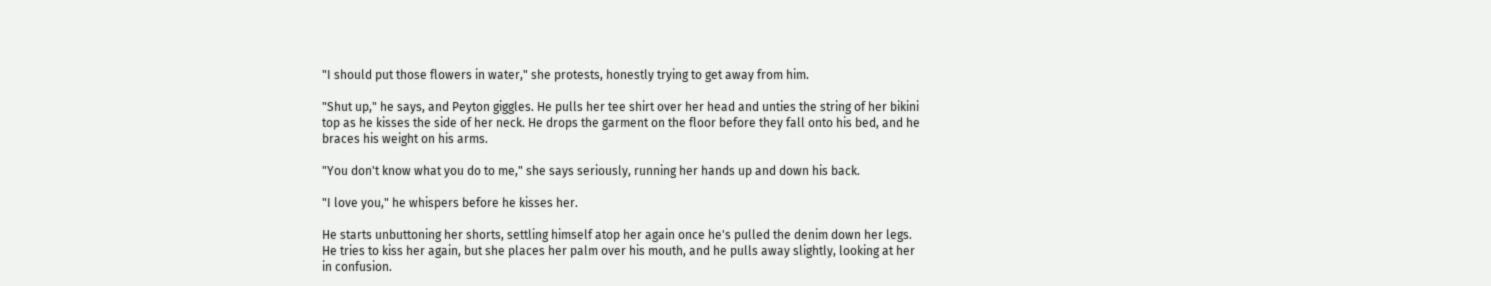"I should put those flowers in water," she protests, honestly trying to get away from him.

"Shut up," he says, and Peyton giggles. He pulls her tee shirt over her head and unties the string of her bikini top as he kisses the side of her neck. He drops the garment on the floor before they fall onto his bed, and he braces his weight on his arms.

"You don't know what you do to me," she says seriously, running her hands up and down his back.

"I love you," he whispers before he kisses her.

He starts unbuttoning her shorts, settling himself atop her again once he's pulled the denim down her legs. He tries to kiss her again, but she places her palm over his mouth, and he pulls away slightly, looking at her in confusion.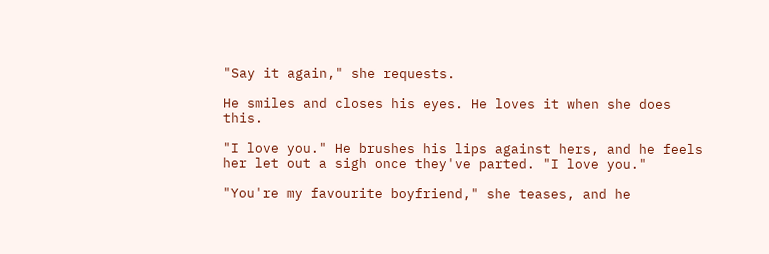"Say it again," she requests.

He smiles and closes his eyes. He loves it when she does this.

"I love you." He brushes his lips against hers, and he feels her let out a sigh once they've parted. "I love you."

"You're my favourite boyfriend," she teases, and he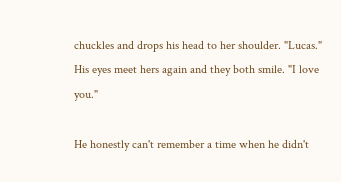chuckles and drops his head to her shoulder. "Lucas." His eyes meet hers again and they both smile. "I love you."

He honestly can't remember a time when he didn't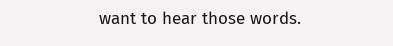want to hear those words.